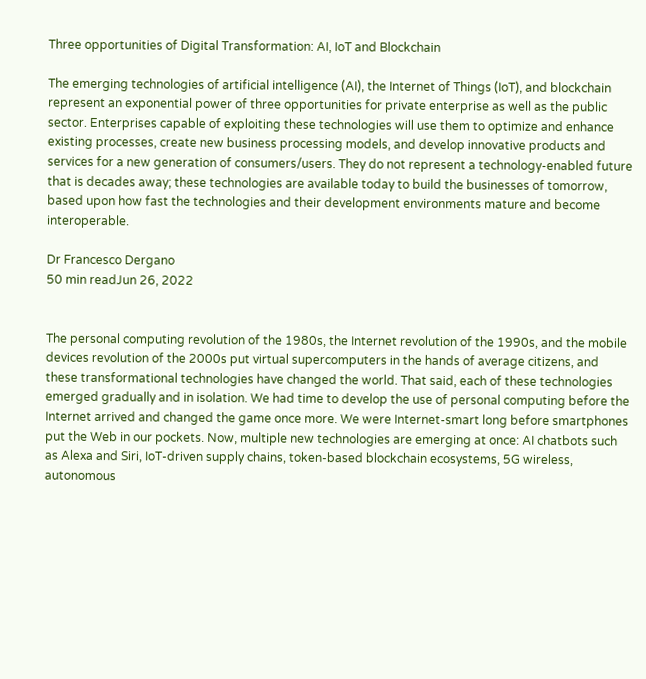Three opportunities of Digital Transformation: AI, IoT and Blockchain

The emerging technologies of artificial intelligence (AI), the Internet of Things (IoT), and blockchain represent an exponential power of three opportunities for private enterprise as well as the public sector. Enterprises capable of exploiting these technologies will use them to optimize and enhance existing processes, create new business processing models, and develop innovative products and services for a new generation of consumers/users. They do not represent a technology-enabled future that is decades away; these technologies are available today to build the businesses of tomorrow, based upon how fast the technologies and their development environments mature and become interoperable.

Dr Francesco Dergano
50 min readJun 26, 2022


The personal computing revolution of the 1980s, the Internet revolution of the 1990s, and the mobile devices revolution of the 2000s put virtual supercomputers in the hands of average citizens, and these transformational technologies have changed the world. That said, each of these technologies emerged gradually and in isolation. We had time to develop the use of personal computing before the Internet arrived and changed the game once more. We were Internet-smart long before smartphones put the Web in our pockets. Now, multiple new technologies are emerging at once: AI chatbots such as Alexa and Siri, IoT-driven supply chains, token-based blockchain ecosystems, 5G wireless, autonomous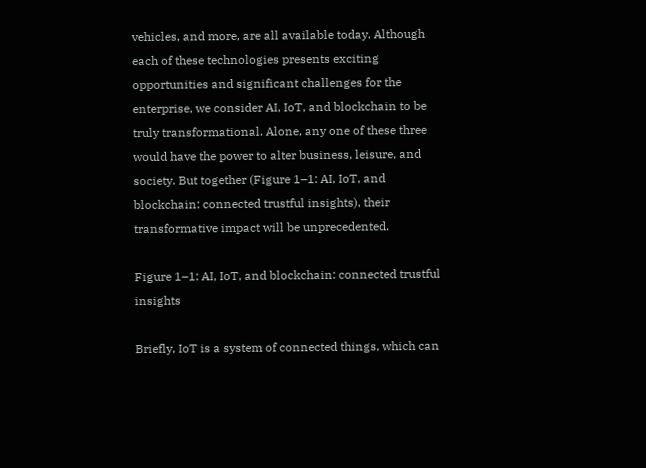vehicles, and more, are all available today. Although each of these technologies presents exciting opportunities and significant challenges for the enterprise, we consider AI, IoT, and blockchain to be truly transformational. Alone, any one of these three would have the power to alter business, leisure, and society. But together (Figure 1–1: AI, IoT, and blockchain: connected trustful insights), their transformative impact will be unprecedented.

Figure 1–1: AI, IoT, and blockchain: connected trustful insights

Briefly, IoT is a system of connected things, which can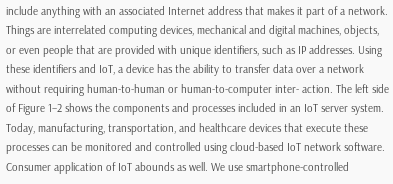include anything with an associated Internet address that makes it part of a network. Things are interrelated computing devices, mechanical and digital machines, objects, or even people that are provided with unique identifiers, such as IP addresses. Using these identifiers and IoT, a device has the ability to transfer data over a network without requiring human-to-human or human-to-computer inter- action. The left side of Figure 1–2 shows the components and processes included in an IoT server system. Today, manufacturing, transportation, and healthcare devices that execute these processes can be monitored and controlled using cloud-based IoT network software. Consumer application of IoT abounds as well. We use smartphone-controlled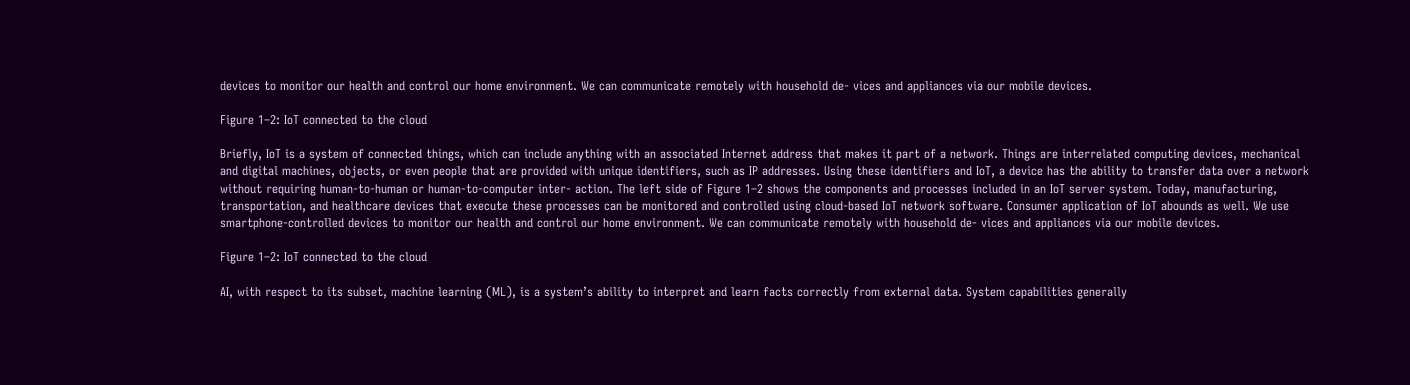devices to monitor our health and control our home environment. We can communicate remotely with household de- vices and appliances via our mobile devices.

Figure 1–2: IoT connected to the cloud

Briefly, IoT is a system of connected things, which can include anything with an associated Internet address that makes it part of a network. Things are interrelated computing devices, mechanical and digital machines, objects, or even people that are provided with unique identifiers, such as IP addresses. Using these identifiers and IoT, a device has the ability to transfer data over a network without requiring human-to-human or human-to-computer inter- action. The left side of Figure 1–2 shows the components and processes included in an IoT server system. Today, manufacturing, transportation, and healthcare devices that execute these processes can be monitored and controlled using cloud-based IoT network software. Consumer application of IoT abounds as well. We use smartphone-controlled devices to monitor our health and control our home environment. We can communicate remotely with household de- vices and appliances via our mobile devices.

Figure 1–2: IoT connected to the cloud

AI, with respect to its subset, machine learning (ML), is a system’s ability to interpret and learn facts correctly from external data. System capabilities generally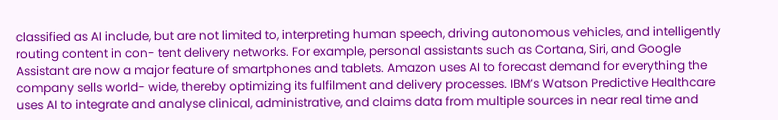classified as AI include, but are not limited to, interpreting human speech, driving autonomous vehicles, and intelligently routing content in con- tent delivery networks. For example, personal assistants such as Cortana, Siri, and Google Assistant are now a major feature of smartphones and tablets. Amazon uses AI to forecast demand for everything the company sells world- wide, thereby optimizing its fulfilment and delivery processes. IBM’s Watson Predictive Healthcare uses AI to integrate and analyse clinical, administrative, and claims data from multiple sources in near real time and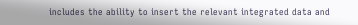includes the ability to insert the relevant integrated data and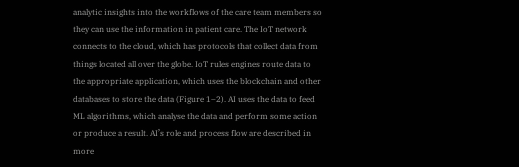analytic insights into the workflows of the care team members so they can use the information in patient care. The IoT network connects to the cloud, which has protocols that collect data from things located all over the globe. IoT rules engines route data to the appropriate application, which uses the blockchain and other databases to store the data (Figure 1–2). AI uses the data to feed ML algorithms, which analyse the data and perform some action or produce a result. AI’s role and process flow are described in more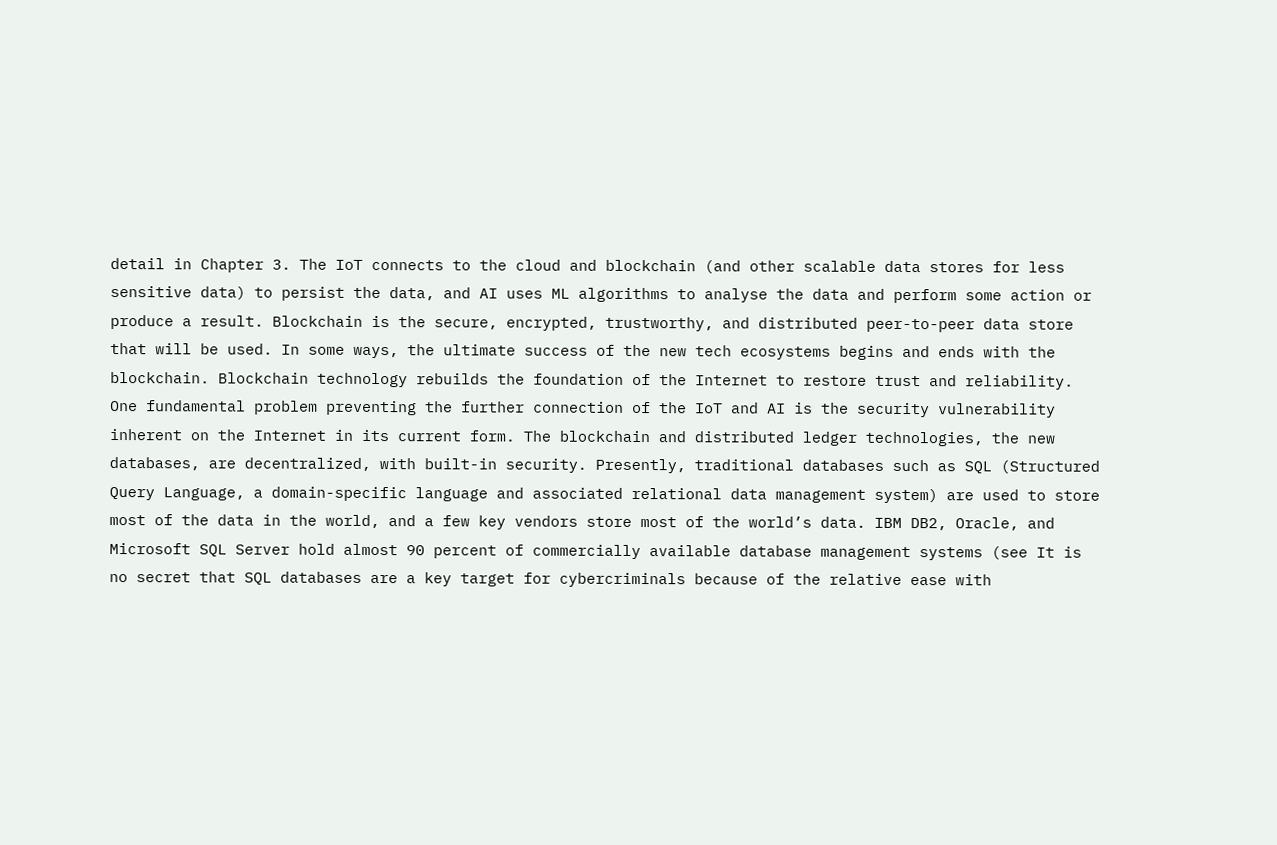detail in Chapter 3. The IoT connects to the cloud and blockchain (and other scalable data stores for less sensitive data) to persist the data, and AI uses ML algorithms to analyse the data and perform some action or produce a result. Blockchain is the secure, encrypted, trustworthy, and distributed peer-to-peer data store that will be used. In some ways, the ultimate success of the new tech ecosystems begins and ends with the blockchain. Blockchain technology rebuilds the foundation of the Internet to restore trust and reliability. One fundamental problem preventing the further connection of the IoT and AI is the security vulnerability inherent on the Internet in its current form. The blockchain and distributed ledger technologies, the new databases, are decentralized, with built-in security. Presently, traditional databases such as SQL (Structured Query Language, a domain-specific language and associated relational data management system) are used to store most of the data in the world, and a few key vendors store most of the world’s data. IBM DB2, Oracle, and Microsoft SQL Server hold almost 90 percent of commercially available database management systems (see It is no secret that SQL databases are a key target for cybercriminals because of the relative ease with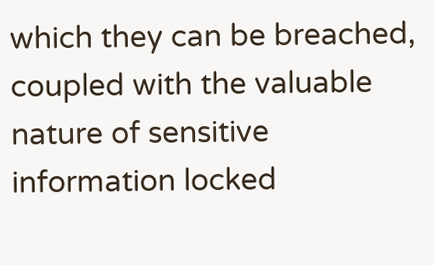which they can be breached, coupled with the valuable nature of sensitive information locked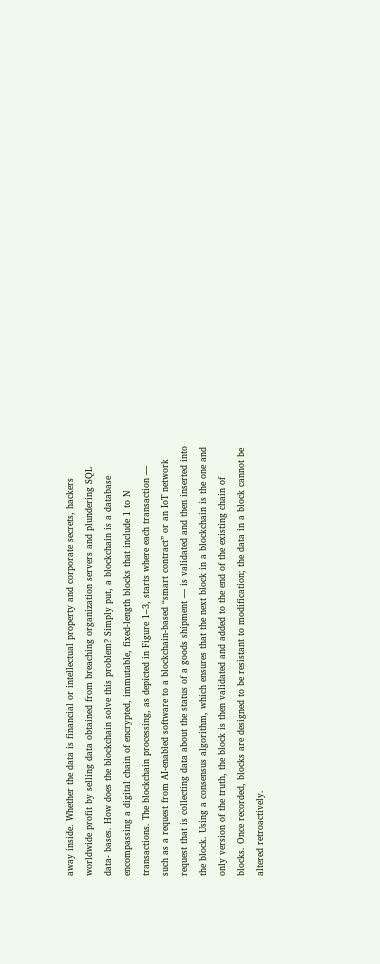away inside. Whether the data is financial or intellectual property and corporate secrets, hackers worldwide profit by selling data obtained from breaching organization servers and plundering SQL data- bases. How does the blockchain solve this problem? Simply put, a blockchain is a database encompassing a digital chain of encrypted, immutable, fixed-length blocks that include 1 to N transactions. The blockchain processing, as depicted in Figure 1–3, starts where each transaction — such as a request from AI-enabled software to a blockchain-based “smart contract” or an IoT network request that is collecting data about the status of a goods shipment — is validated and then inserted into the block. Using a consensus algorithm, which ensures that the next block in a blockchain is the one and only version of the truth, the block is then validated and added to the end of the existing chain of blocks. Once recorded, blocks are designed to be resistant to modification; the data in a block cannot be altered retroactively.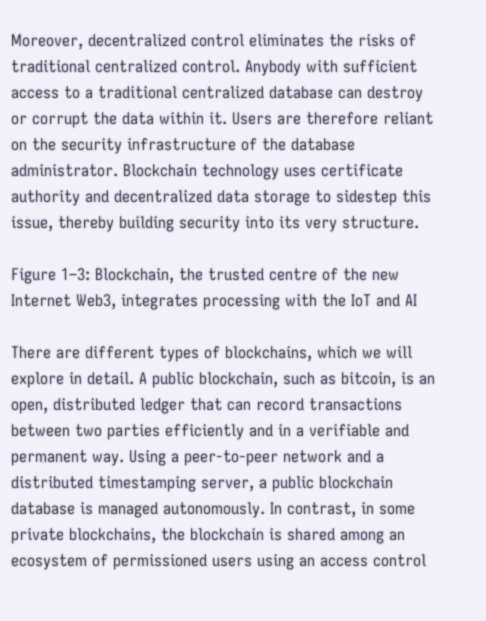Moreover, decentralized control eliminates the risks of traditional centralized control. Anybody with sufficient access to a traditional centralized database can destroy or corrupt the data within it. Users are therefore reliant on the security infrastructure of the database administrator. Blockchain technology uses certificate authority and decentralized data storage to sidestep this issue, thereby building security into its very structure.

Figure 1–3: Blockchain, the trusted centre of the new Internet Web3, integrates processing with the IoT and AI

There are different types of blockchains, which we will explore in detail. A public blockchain, such as bitcoin, is an open, distributed ledger that can record transactions between two parties efficiently and in a verifiable and permanent way. Using a peer-to-peer network and a distributed timestamping server, a public blockchain database is managed autonomously. In contrast, in some private blockchains, the blockchain is shared among an ecosystem of permissioned users using an access control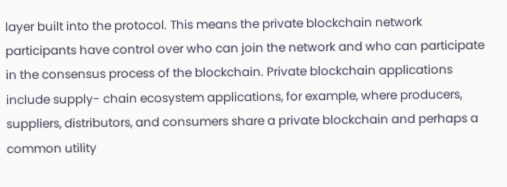layer built into the protocol. This means the private blockchain network participants have control over who can join the network and who can participate in the consensus process of the blockchain. Private blockchain applications include supply- chain ecosystem applications, for example, where producers, suppliers, distributors, and consumers share a private blockchain and perhaps a common utility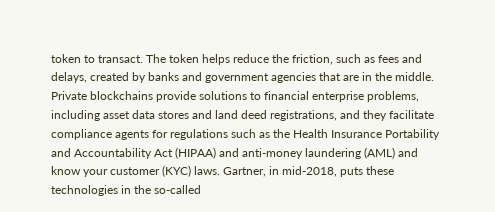token to transact. The token helps reduce the friction, such as fees and delays, created by banks and government agencies that are in the middle. Private blockchains provide solutions to financial enterprise problems, including asset data stores and land deed registrations, and they facilitate compliance agents for regulations such as the Health Insurance Portability and Accountability Act (HIPAA) and anti-money laundering (AML) and know your customer (KYC) laws. Gartner, in mid-2018, puts these technologies in the so-called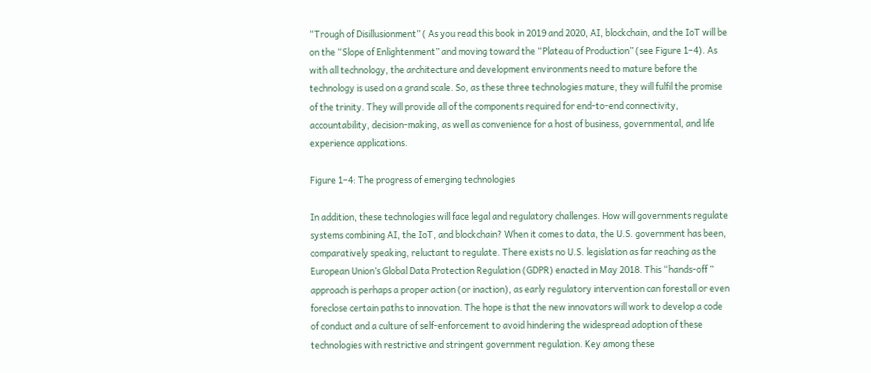“Trough of Disillusionment” ( As you read this book in 2019 and 2020, AI, blockchain, and the IoT will be on the “Slope of Enlightenment” and moving toward the “Plateau of Production” (see Figure 1–4). As with all technology, the architecture and development environments need to mature before the technology is used on a grand scale. So, as these three technologies mature, they will fulfil the promise of the trinity. They will provide all of the components required for end-to-end connectivity, accountability, decision-making, as well as convenience for a host of business, governmental, and life experience applications.

Figure 1–4: The progress of emerging technologies

In addition, these technologies will face legal and regulatory challenges. How will governments regulate systems combining AI, the IoT, and blockchain? When it comes to data, the U.S. government has been, comparatively speaking, reluctant to regulate. There exists no U.S. legislation as far reaching as the European Union’s Global Data Protection Regulation (GDPR) enacted in May 2018. This “hands-off ” approach is perhaps a proper action (or inaction), as early regulatory intervention can forestall or even foreclose certain paths to innovation. The hope is that the new innovators will work to develop a code of conduct and a culture of self-enforcement to avoid hindering the widespread adoption of these technologies with restrictive and stringent government regulation. Key among these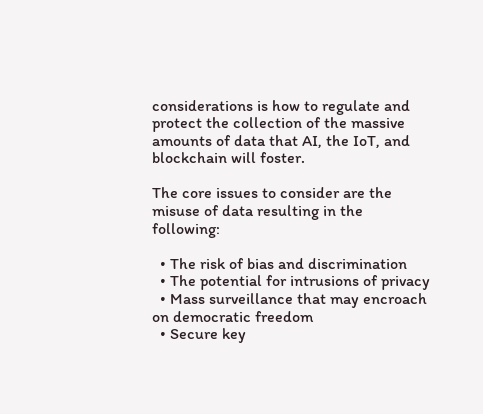considerations is how to regulate and protect the collection of the massive amounts of data that AI, the IoT, and blockchain will foster.

The core issues to consider are the misuse of data resulting in the following:

  • The risk of bias and discrimination
  • The potential for intrusions of privacy
  • Mass surveillance that may encroach on democratic freedom
  • Secure key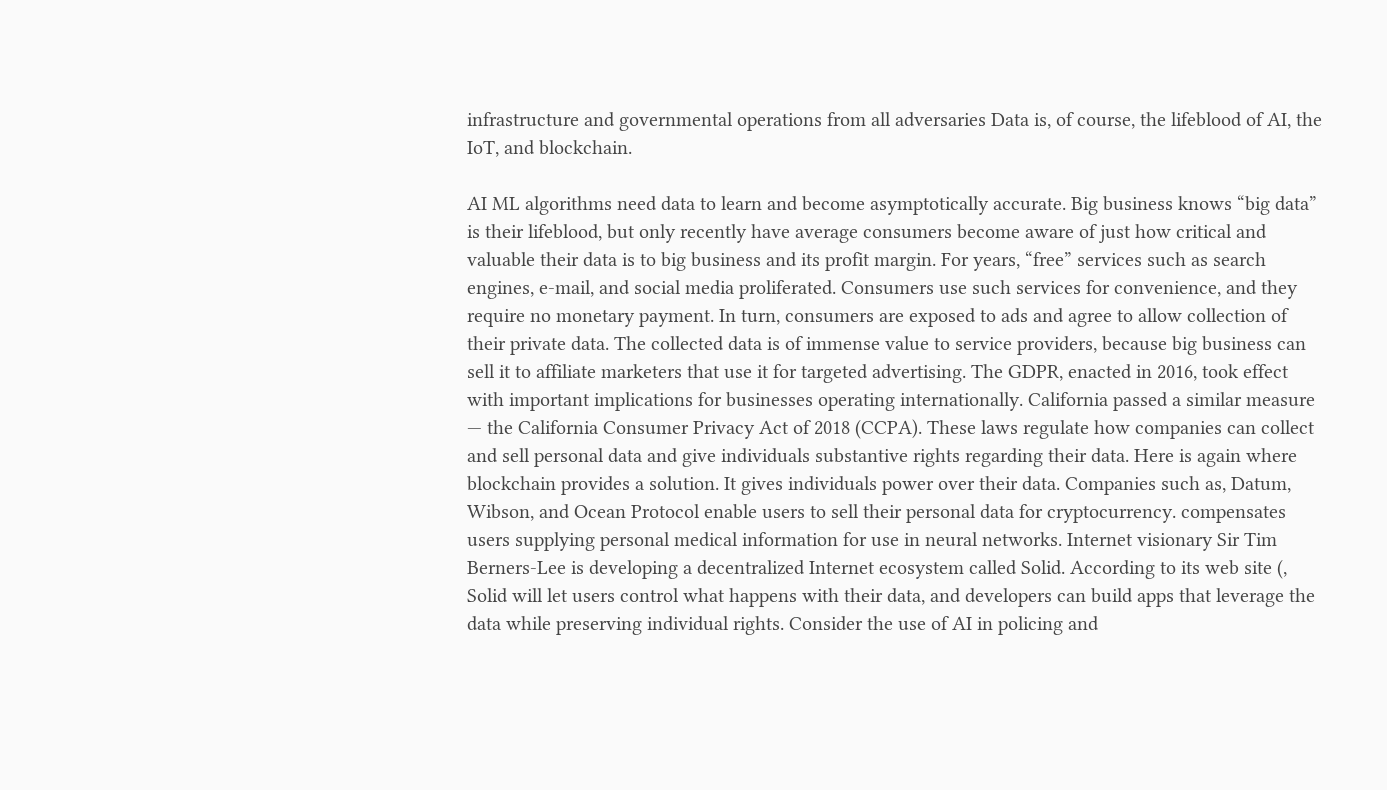infrastructure and governmental operations from all adversaries Data is, of course, the lifeblood of AI, the IoT, and blockchain.

AI ML algorithms need data to learn and become asymptotically accurate. Big business knows “big data” is their lifeblood, but only recently have average consumers become aware of just how critical and valuable their data is to big business and its profit margin. For years, “free” services such as search engines, e-mail, and social media proliferated. Consumers use such services for convenience, and they require no monetary payment. In turn, consumers are exposed to ads and agree to allow collection of their private data. The collected data is of immense value to service providers, because big business can sell it to affiliate marketers that use it for targeted advertising. The GDPR, enacted in 2016, took effect with important implications for businesses operating internationally. California passed a similar measure — the California Consumer Privacy Act of 2018 (CCPA). These laws regulate how companies can collect and sell personal data and give individuals substantive rights regarding their data. Here is again where blockchain provides a solution. It gives individuals power over their data. Companies such as, Datum, Wibson, and Ocean Protocol enable users to sell their personal data for cryptocurrency. compensates users supplying personal medical information for use in neural networks. Internet visionary Sir Tim Berners-Lee is developing a decentralized Internet ecosystem called Solid. According to its web site (, Solid will let users control what happens with their data, and developers can build apps that leverage the data while preserving individual rights. Consider the use of AI in policing and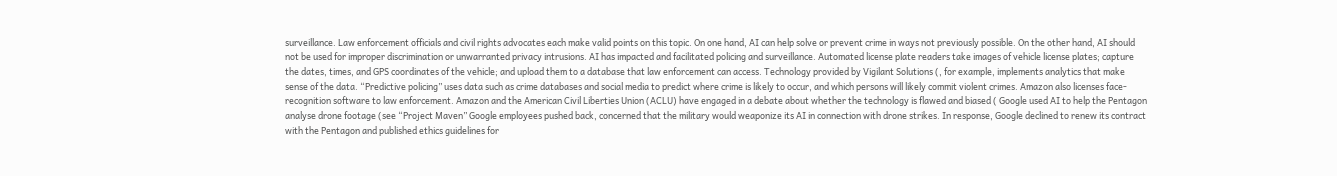surveillance. Law enforcement officials and civil rights advocates each make valid points on this topic. On one hand, AI can help solve or prevent crime in ways not previously possible. On the other hand, AI should not be used for improper discrimination or unwarranted privacy intrusions. AI has impacted and facilitated policing and surveillance. Automated license plate readers take images of vehicle license plates; capture the dates, times, and GPS coordinates of the vehicle; and upload them to a database that law enforcement can access. Technology provided by Vigilant Solutions (, for example, implements analytics that make sense of the data. “Predictive policing” uses data such as crime databases and social media to predict where crime is likely to occur, and which persons will likely commit violent crimes. Amazon also licenses face- recognition software to law enforcement. Amazon and the American Civil Liberties Union (ACLU) have engaged in a debate about whether the technology is flawed and biased ( Google used AI to help the Pentagon analyse drone footage (see “Project Maven” Google employees pushed back, concerned that the military would weaponize its AI in connection with drone strikes. In response, Google declined to renew its contract with the Pentagon and published ethics guidelines for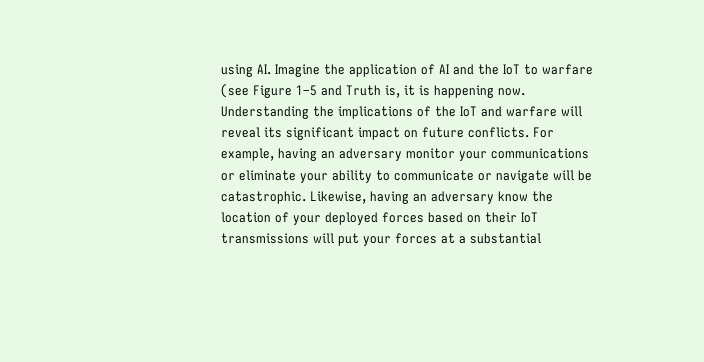using AI. Imagine the application of AI and the IoT to warfare (see Figure 1–5 and Truth is, it is happening now. Understanding the implications of the IoT and warfare will reveal its significant impact on future conflicts. For example, having an adversary monitor your communications or eliminate your ability to communicate or navigate will be catastrophic. Likewise, having an adversary know the location of your deployed forces based on their IoT transmissions will put your forces at a substantial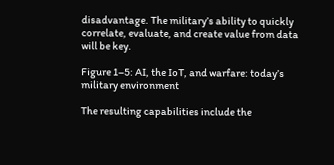disadvantage. The military’s ability to quickly correlate, evaluate, and create value from data will be key.

Figure 1–5: AI, the IoT, and warfare: today’s military environment

The resulting capabilities include the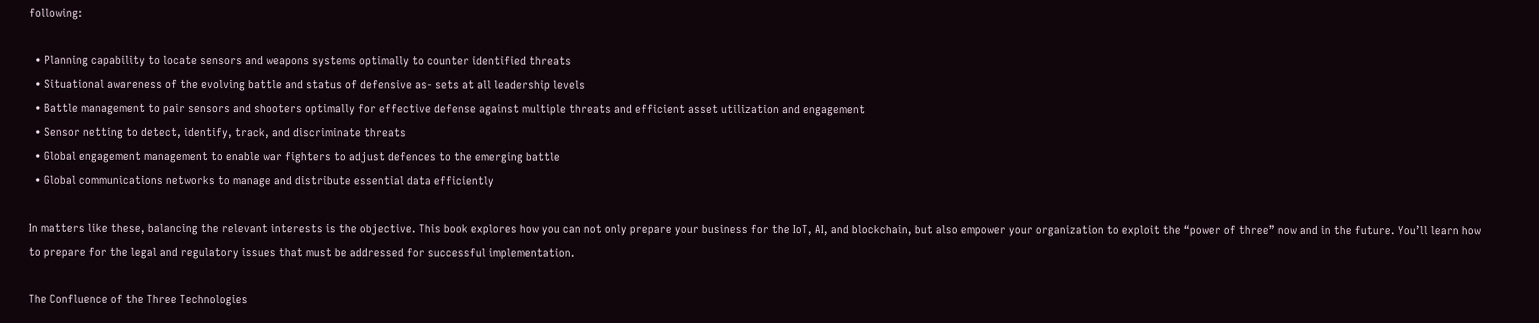following:

  • Planning capability to locate sensors and weapons systems optimally to counter identified threats
  • Situational awareness of the evolving battle and status of defensive as- sets at all leadership levels
  • Battle management to pair sensors and shooters optimally for effective defense against multiple threats and efficient asset utilization and engagement
  • Sensor netting to detect, identify, track, and discriminate threats
  • Global engagement management to enable war fighters to adjust defences to the emerging battle
  • Global communications networks to manage and distribute essential data efficiently

In matters like these, balancing the relevant interests is the objective. This book explores how you can not only prepare your business for the IoT, AI, and blockchain, but also empower your organization to exploit the “power of three” now and in the future. You’ll learn how to prepare for the legal and regulatory issues that must be addressed for successful implementation.

The Confluence of the Three Technologies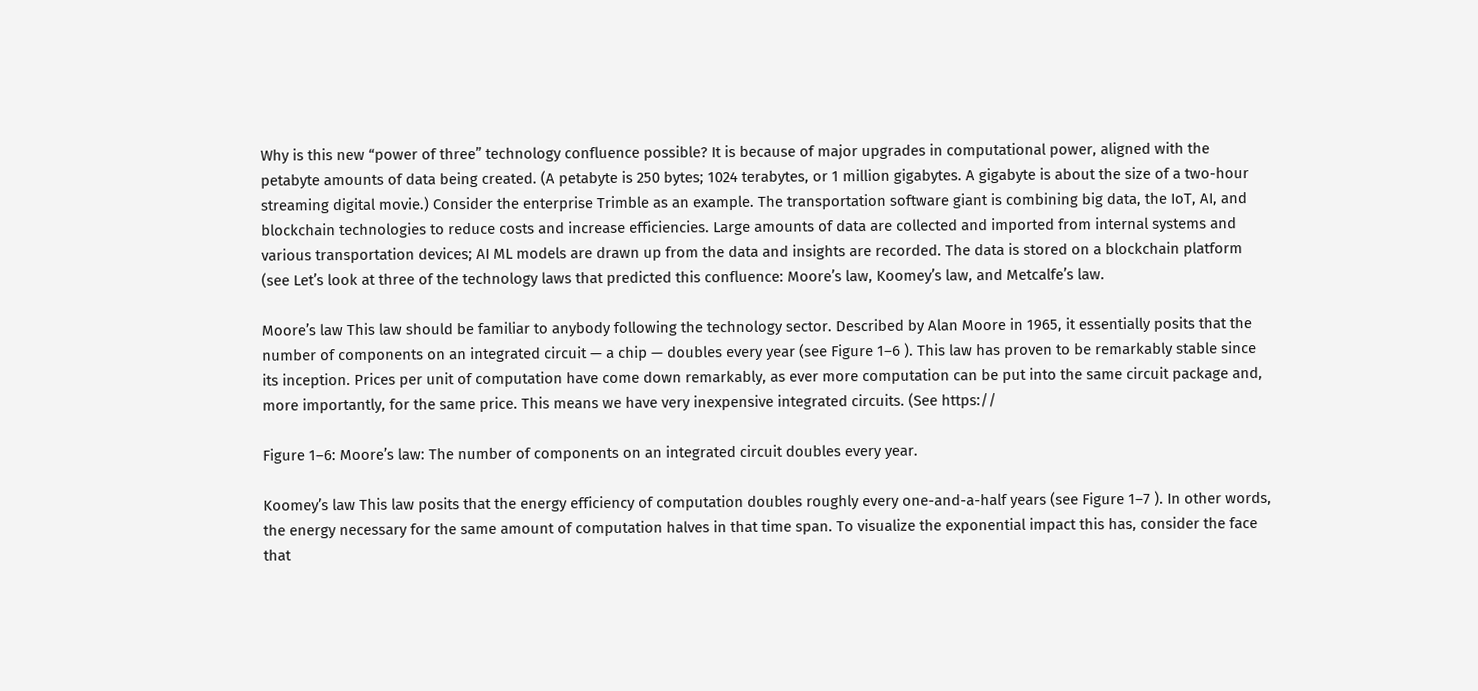Why is this new “power of three” technology confluence possible? It is because of major upgrades in computational power, aligned with the petabyte amounts of data being created. (A petabyte is 250 bytes; 1024 terabytes, or 1 million gigabytes. A gigabyte is about the size of a two-hour streaming digital movie.) Consider the enterprise Trimble as an example. The transportation software giant is combining big data, the IoT, AI, and blockchain technologies to reduce costs and increase efficiencies. Large amounts of data are collected and imported from internal systems and various transportation devices; AI ML models are drawn up from the data and insights are recorded. The data is stored on a blockchain platform (see Let’s look at three of the technology laws that predicted this confluence: Moore’s law, Koomey’s law, and Metcalfe’s law.

Moore’s law This law should be familiar to anybody following the technology sector. Described by Alan Moore in 1965, it essentially posits that the number of components on an integrated circuit — a chip — doubles every year (see Figure 1–6 ). This law has proven to be remarkably stable since its inception. Prices per unit of computation have come down remarkably, as ever more computation can be put into the same circuit package and, more importantly, for the same price. This means we have very inexpensive integrated circuits. (See https://

Figure 1–6: Moore’s law: The number of components on an integrated circuit doubles every year.

Koomey’s law This law posits that the energy efficiency of computation doubles roughly every one-and-a-half years (see Figure 1–7 ). In other words, the energy necessary for the same amount of computation halves in that time span. To visualize the exponential impact this has, consider the face that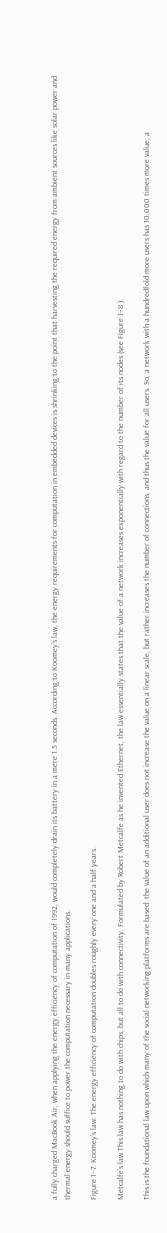a fully charged MacBook Air, when applying the energy efficiency of computation of 1992, would completely drain its battery in a mere 1.5 seconds. According to Koomey’s law, the energy requirements for computation in embedded devices is shrinking to the point that harvesting the required energy from ambient sources like solar power and thermal energy should suffice to power the computation necessary in many applications.

Figure 1–7: Koomey’s law: The energy efficiency of computation doubles roughly every one and a half years.

Metcalfe’s law This law has nothing to do with chips, but all to do with connectivity. Formulated by Robert Metcalfe as he invented Ethernet, the law essentially states that the value of a network increases exponentially with regard to the number of its nodes (see Figure 1–8 ).

This is the foundational law upon which many of the social networking platforms are based: the value of an additional user does not increase the value on a linear scale, but rather increases the number of connections, and thus the value for all users. So, a network with a hundredfold more users has 10,000 times more value; a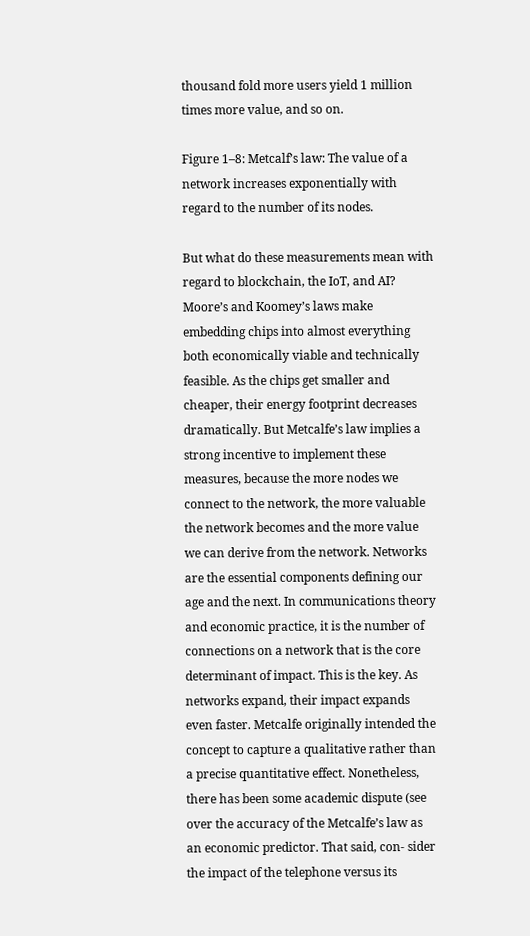thousand fold more users yield 1 million times more value, and so on.

Figure 1–8: Metcalf’s law: The value of a network increases exponentially with regard to the number of its nodes.

But what do these measurements mean with regard to blockchain, the IoT, and AI? Moore’s and Koomey’s laws make embedding chips into almost everything both economically viable and technically feasible. As the chips get smaller and cheaper, their energy footprint decreases dramatically. But Metcalfe’s law implies a strong incentive to implement these measures, because the more nodes we connect to the network, the more valuable the network becomes and the more value we can derive from the network. Networks are the essential components defining our age and the next. In communications theory and economic practice, it is the number of connections on a network that is the core determinant of impact. This is the key. As networks expand, their impact expands even faster. Metcalfe originally intended the concept to capture a qualitative rather than a precise quantitative effect. Nonetheless, there has been some academic dispute (see over the accuracy of the Metcalfe’s law as an economic predictor. That said, con- sider the impact of the telephone versus its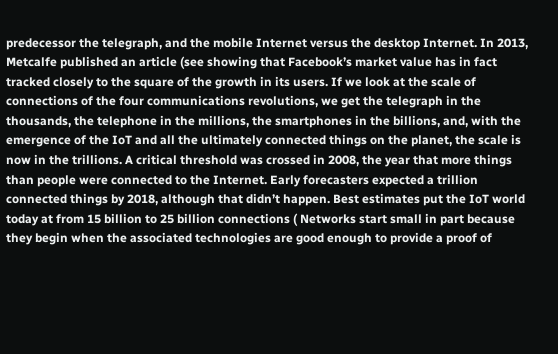predecessor the telegraph, and the mobile Internet versus the desktop Internet. In 2013, Metcalfe published an article (see showing that Facebook’s market value has in fact tracked closely to the square of the growth in its users. If we look at the scale of connections of the four communications revolutions, we get the telegraph in the thousands, the telephone in the millions, the smartphones in the billions, and, with the emergence of the IoT and all the ultimately connected things on the planet, the scale is now in the trillions. A critical threshold was crossed in 2008, the year that more things than people were connected to the Internet. Early forecasters expected a trillion connected things by 2018, although that didn’t happen. Best estimates put the IoT world today at from 15 billion to 25 billion connections ( Networks start small in part because they begin when the associated technologies are good enough to provide a proof of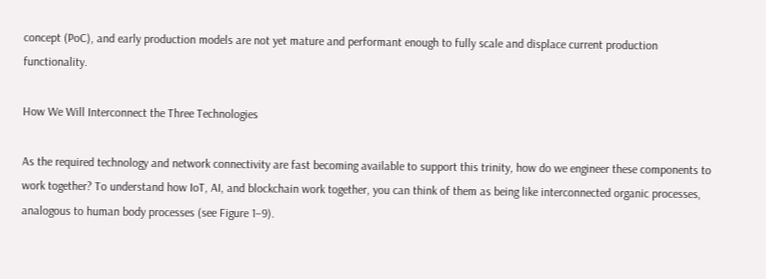concept (PoC), and early production models are not yet mature and performant enough to fully scale and displace current production functionality.

How We Will Interconnect the Three Technologies

As the required technology and network connectivity are fast becoming available to support this trinity, how do we engineer these components to work together? To understand how IoT, AI, and blockchain work together, you can think of them as being like interconnected organic processes, analogous to human body processes (see Figure 1–9).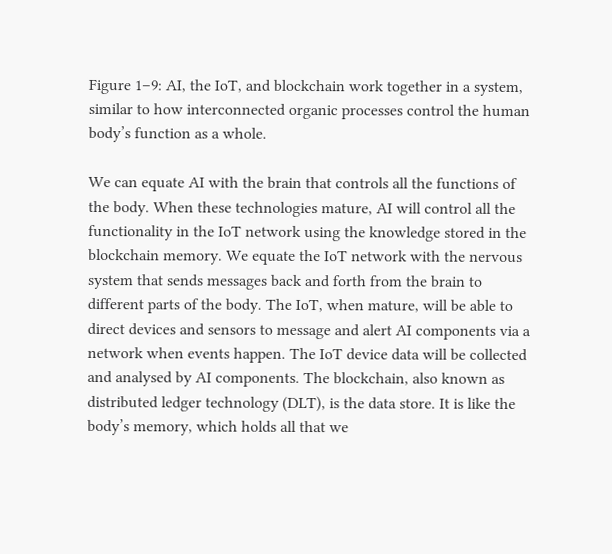Figure 1–9: AI, the IoT, and blockchain work together in a system, similar to how interconnected organic processes control the human body’s function as a whole.

We can equate AI with the brain that controls all the functions of the body. When these technologies mature, AI will control all the functionality in the IoT network using the knowledge stored in the blockchain memory. We equate the IoT network with the nervous system that sends messages back and forth from the brain to different parts of the body. The IoT, when mature, will be able to direct devices and sensors to message and alert AI components via a network when events happen. The IoT device data will be collected and analysed by AI components. The blockchain, also known as distributed ledger technology (DLT), is the data store. It is like the body’s memory, which holds all that we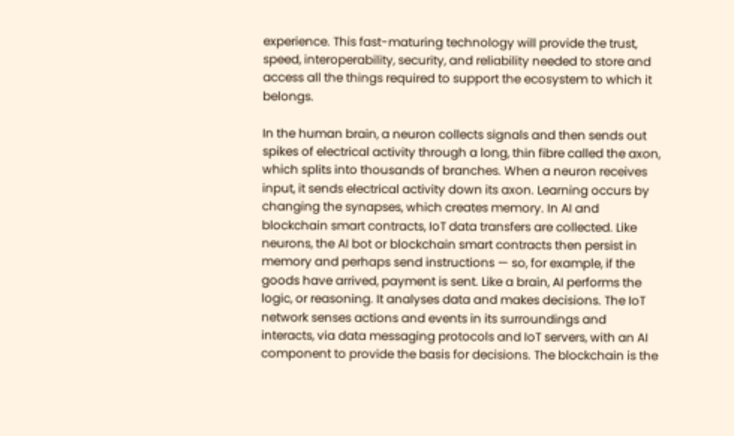experience. This fast-maturing technology will provide the trust, speed, interoperability, security, and reliability needed to store and access all the things required to support the ecosystem to which it belongs.

In the human brain, a neuron collects signals and then sends out spikes of electrical activity through a long, thin fibre called the axon, which splits into thousands of branches. When a neuron receives input, it sends electrical activity down its axon. Learning occurs by changing the synapses, which creates memory. In AI and blockchain smart contracts, IoT data transfers are collected. Like neurons, the AI bot or blockchain smart contracts then persist in memory and perhaps send instructions — so, for example, if the goods have arrived, payment is sent. Like a brain, AI performs the logic, or reasoning. It analyses data and makes decisions. The IoT network senses actions and events in its surroundings and interacts, via data messaging protocols and IoT servers, with an AI component to provide the basis for decisions. The blockchain is the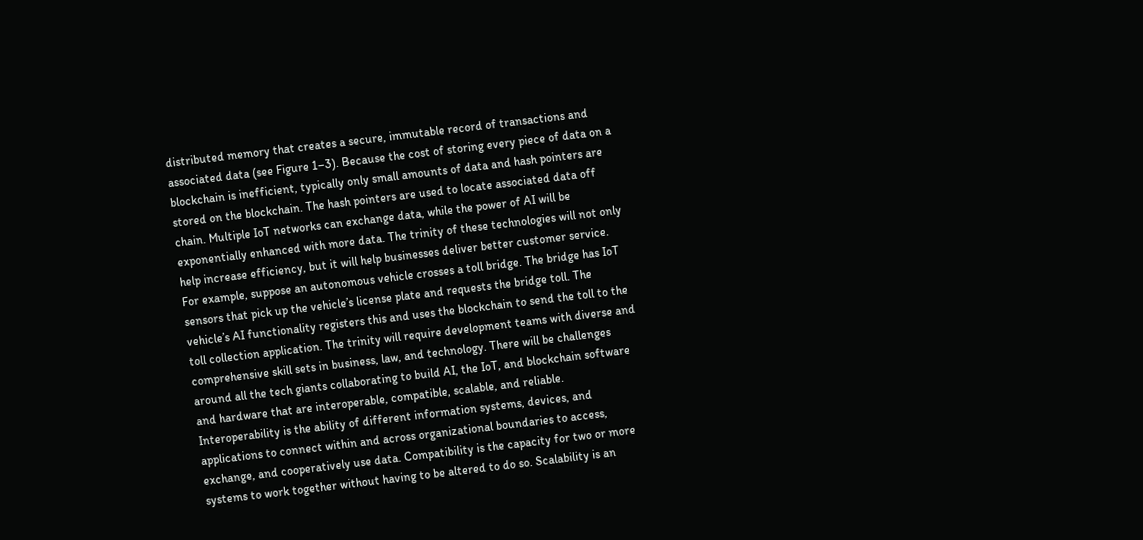distributed memory that creates a secure, immutable record of transactions and associated data (see Figure 1–3). Because the cost of storing every piece of data on a blockchain is inefficient, typically only small amounts of data and hash pointers are stored on the blockchain. The hash pointers are used to locate associated data off chain. Multiple IoT networks can exchange data, while the power of AI will be exponentially enhanced with more data. The trinity of these technologies will not only help increase efficiency, but it will help businesses deliver better customer service. For example, suppose an autonomous vehicle crosses a toll bridge. The bridge has IoT sensors that pick up the vehicle’s license plate and requests the bridge toll. The vehicle’s AI functionality registers this and uses the blockchain to send the toll to the toll collection application. The trinity will require development teams with diverse and comprehensive skill sets in business, law, and technology. There will be challenges around all the tech giants collaborating to build AI, the IoT, and blockchain software and hardware that are interoperable, compatible, scalable, and reliable. Interoperability is the ability of different information systems, devices, and applications to connect within and across organizational boundaries to access, exchange, and cooperatively use data. Compatibility is the capacity for two or more systems to work together without having to be altered to do so. Scalability is an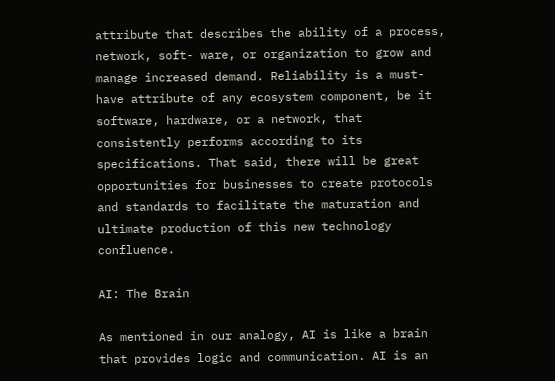attribute that describes the ability of a process, network, soft- ware, or organization to grow and manage increased demand. Reliability is a must-have attribute of any ecosystem component, be it software, hardware, or a network, that consistently performs according to its specifications. That said, there will be great opportunities for businesses to create protocols and standards to facilitate the maturation and ultimate production of this new technology confluence.

AI: The Brain

As mentioned in our analogy, AI is like a brain that provides logic and communication. AI is an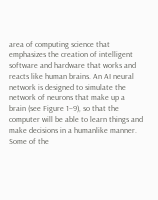area of computing science that emphasizes the creation of intelligent software and hardware that works and reacts like human brains. An AI neural network is designed to simulate the network of neurons that make up a brain (see Figure 1–9), so that the computer will be able to learn things and make decisions in a humanlike manner. Some of the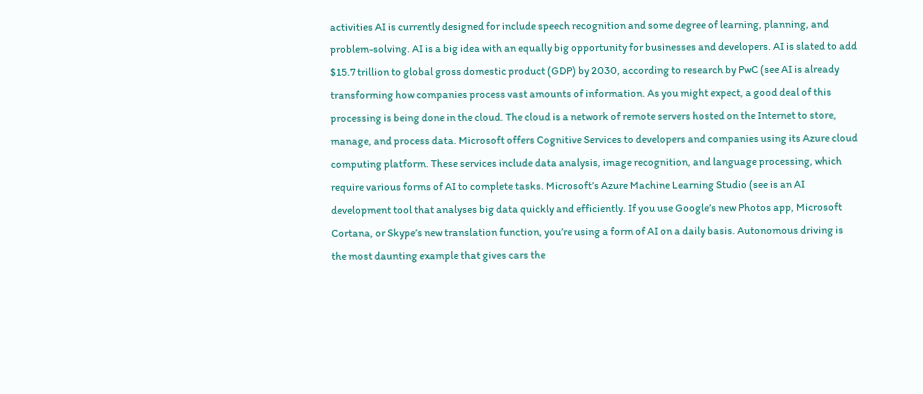activities AI is currently designed for include speech recognition and some degree of learning, planning, and problem-solving. AI is a big idea with an equally big opportunity for businesses and developers. AI is slated to add $15.7 trillion to global gross domestic product (GDP) by 2030, according to research by PwC (see AI is already transforming how companies process vast amounts of information. As you might expect, a good deal of this processing is being done in the cloud. The cloud is a network of remote servers hosted on the Internet to store, manage, and process data. Microsoft offers Cognitive Services to developers and companies using its Azure cloud computing platform. These services include data analysis, image recognition, and language processing, which require various forms of AI to complete tasks. Microsoft’s Azure Machine Learning Studio (see is an AI development tool that analyses big data quickly and efficiently. If you use Google’s new Photos app, Microsoft Cortana, or Skype’s new translation function, you’re using a form of AI on a daily basis. Autonomous driving is the most daunting example that gives cars the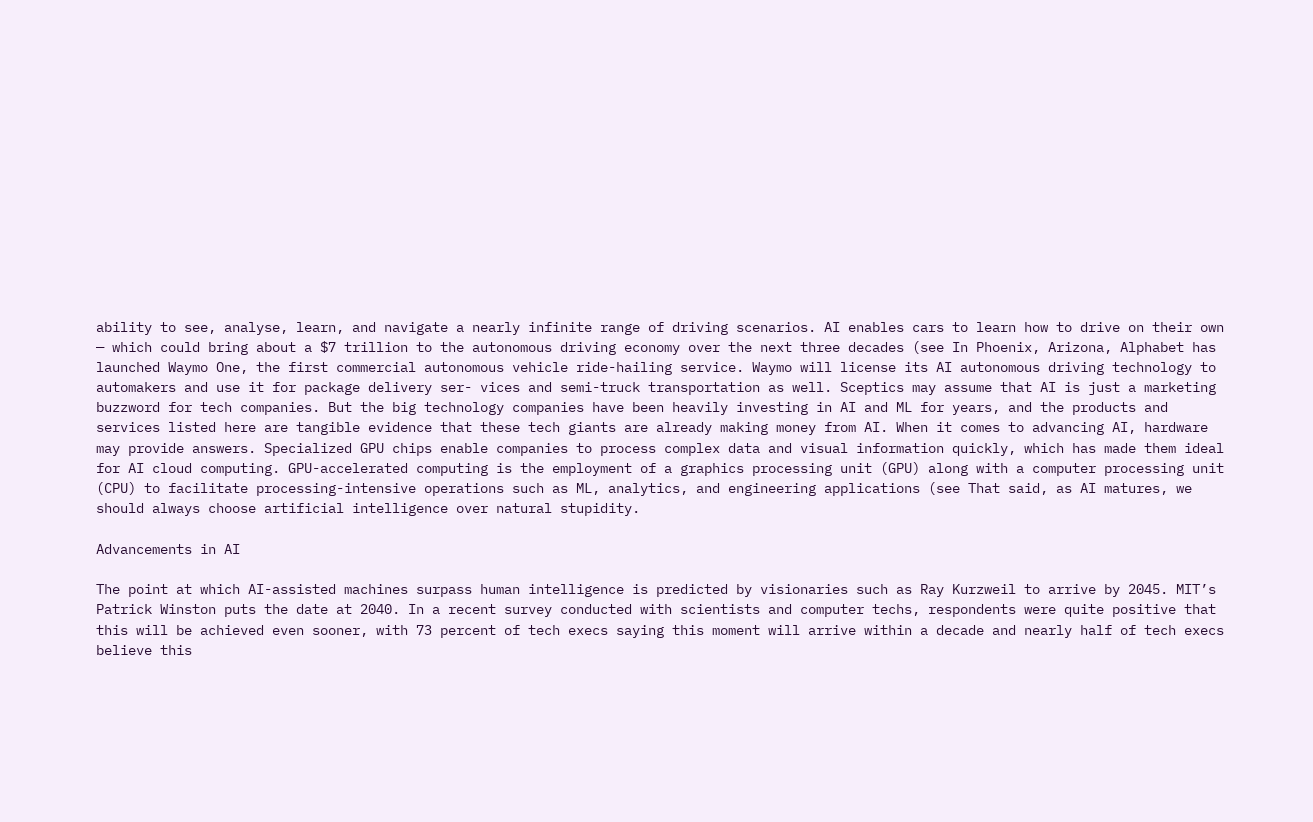ability to see, analyse, learn, and navigate a nearly infinite range of driving scenarios. AI enables cars to learn how to drive on their own — which could bring about a $7 trillion to the autonomous driving economy over the next three decades (see In Phoenix, Arizona, Alphabet has launched Waymo One, the first commercial autonomous vehicle ride-hailing service. Waymo will license its AI autonomous driving technology to automakers and use it for package delivery ser- vices and semi-truck transportation as well. Sceptics may assume that AI is just a marketing buzzword for tech companies. But the big technology companies have been heavily investing in AI and ML for years, and the products and services listed here are tangible evidence that these tech giants are already making money from AI. When it comes to advancing AI, hardware may provide answers. Specialized GPU chips enable companies to process complex data and visual information quickly, which has made them ideal for AI cloud computing. GPU-accelerated computing is the employment of a graphics processing unit (GPU) along with a computer processing unit (CPU) to facilitate processing-intensive operations such as ML, analytics, and engineering applications (see That said, as AI matures, we should always choose artificial intelligence over natural stupidity.

Advancements in AI

The point at which AI-assisted machines surpass human intelligence is predicted by visionaries such as Ray Kurzweil to arrive by 2045. MIT’s Patrick Winston puts the date at 2040. In a recent survey conducted with scientists and computer techs, respondents were quite positive that this will be achieved even sooner, with 73 percent of tech execs saying this moment will arrive within a decade and nearly half of tech execs believe this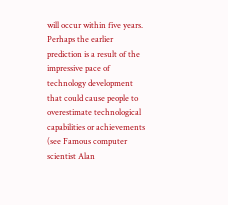will occur within five years. Perhaps the earlier prediction is a result of the impressive pace of technology development that could cause people to overestimate technological capabilities or achievements (see Famous computer scientist Alan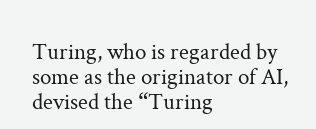Turing, who is regarded by some as the originator of AI, devised the “Turing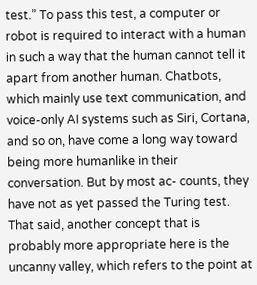test.” To pass this test, a computer or robot is required to interact with a human in such a way that the human cannot tell it apart from another human. Chatbots, which mainly use text communication, and voice-only AI systems such as Siri, Cortana, and so on, have come a long way toward being more humanlike in their conversation. But by most ac- counts, they have not as yet passed the Turing test. That said, another concept that is probably more appropriate here is the uncanny valley, which refers to the point at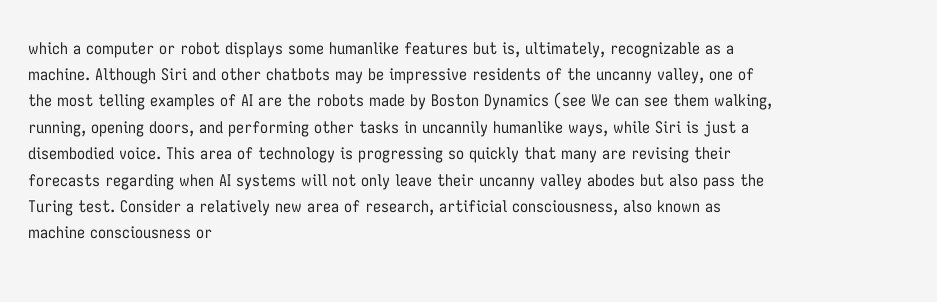which a computer or robot displays some humanlike features but is, ultimately, recognizable as a machine. Although Siri and other chatbots may be impressive residents of the uncanny valley, one of the most telling examples of AI are the robots made by Boston Dynamics (see We can see them walking, running, opening doors, and performing other tasks in uncannily humanlike ways, while Siri is just a disembodied voice. This area of technology is progressing so quickly that many are revising their forecasts regarding when AI systems will not only leave their uncanny valley abodes but also pass the Turing test. Consider a relatively new area of research, artificial consciousness, also known as machine consciousness or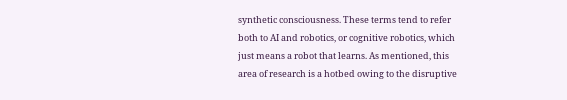synthetic consciousness. These terms tend to refer both to AI and robotics, or cognitive robotics, which just means a robot that learns. As mentioned, this area of research is a hotbed owing to the disruptive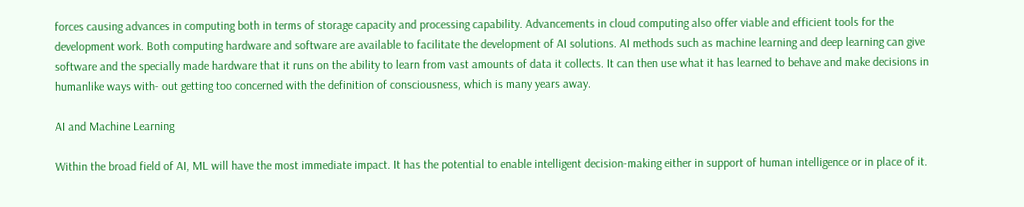forces causing advances in computing both in terms of storage capacity and processing capability. Advancements in cloud computing also offer viable and efficient tools for the development work. Both computing hardware and software are available to facilitate the development of AI solutions. AI methods such as machine learning and deep learning can give software and the specially made hardware that it runs on the ability to learn from vast amounts of data it collects. It can then use what it has learned to behave and make decisions in humanlike ways with- out getting too concerned with the definition of consciousness, which is many years away.

AI and Machine Learning

Within the broad field of AI, ML will have the most immediate impact. It has the potential to enable intelligent decision-making either in support of human intelligence or in place of it.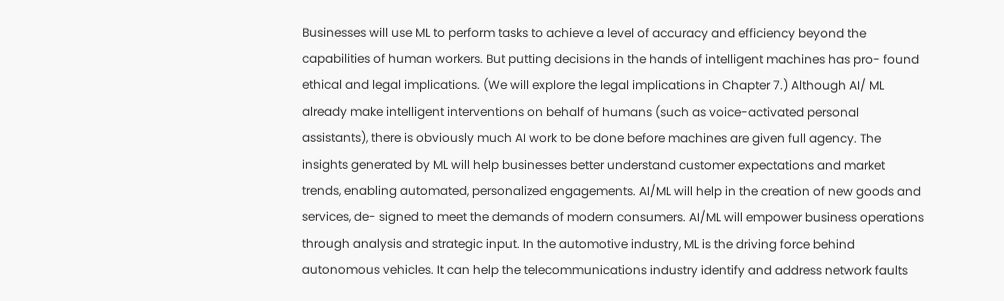Businesses will use ML to perform tasks to achieve a level of accuracy and efficiency beyond the capabilities of human workers. But putting decisions in the hands of intelligent machines has pro- found ethical and legal implications. (We will explore the legal implications in Chapter 7.) Although AI/ ML already make intelligent interventions on behalf of humans (such as voice-activated personal assistants), there is obviously much AI work to be done before machines are given full agency. The insights generated by ML will help businesses better understand customer expectations and market trends, enabling automated, personalized engagements. AI/ML will help in the creation of new goods and services, de- signed to meet the demands of modern consumers. AI/ML will empower business operations through analysis and strategic input. In the automotive industry, ML is the driving force behind autonomous vehicles. It can help the telecommunications industry identify and address network faults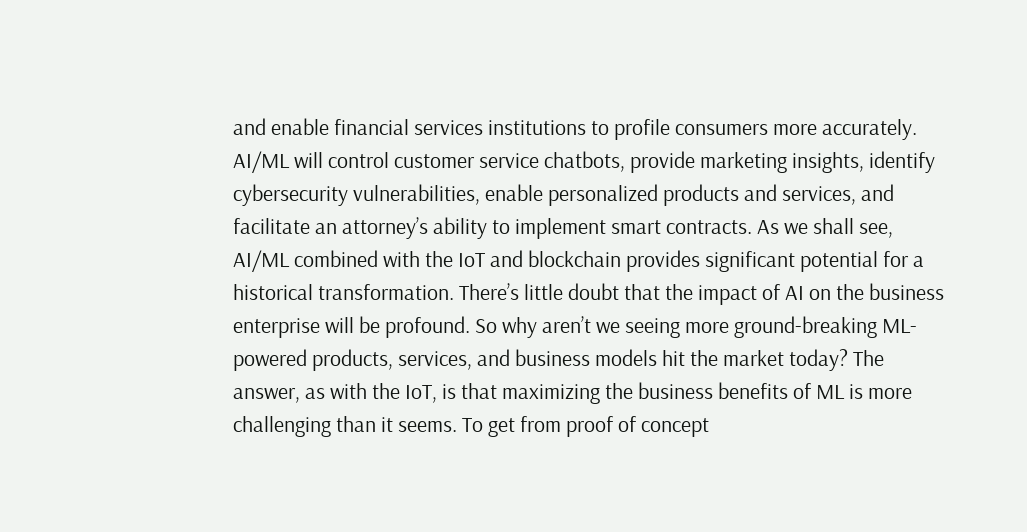and enable financial services institutions to profile consumers more accurately. AI/ML will control customer service chatbots, provide marketing insights, identify cybersecurity vulnerabilities, enable personalized products and services, and facilitate an attorney’s ability to implement smart contracts. As we shall see, AI/ML combined with the IoT and blockchain provides significant potential for a historical transformation. There’s little doubt that the impact of AI on the business enterprise will be profound. So why aren’t we seeing more ground-breaking ML-powered products, services, and business models hit the market today? The answer, as with the IoT, is that maximizing the business benefits of ML is more challenging than it seems. To get from proof of concept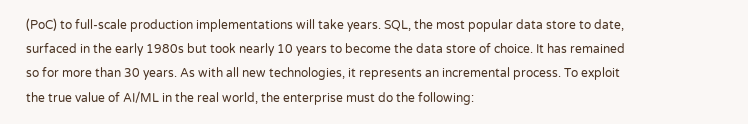(PoC) to full-scale production implementations will take years. SQL, the most popular data store to date, surfaced in the early 1980s but took nearly 10 years to become the data store of choice. It has remained so for more than 30 years. As with all new technologies, it represents an incremental process. To exploit the true value of AI/ML in the real world, the enterprise must do the following: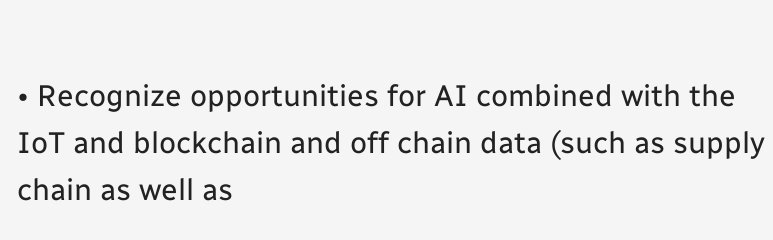• Recognize opportunities for AI combined with the IoT and blockchain and off chain data (such as supply chain as well as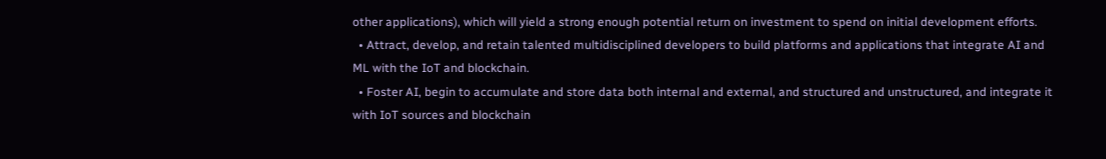other applications), which will yield a strong enough potential return on investment to spend on initial development efforts.
  • Attract, develop, and retain talented multidisciplined developers to build platforms and applications that integrate AI and ML with the IoT and blockchain.
  • Foster AI, begin to accumulate and store data both internal and external, and structured and unstructured, and integrate it with IoT sources and blockchain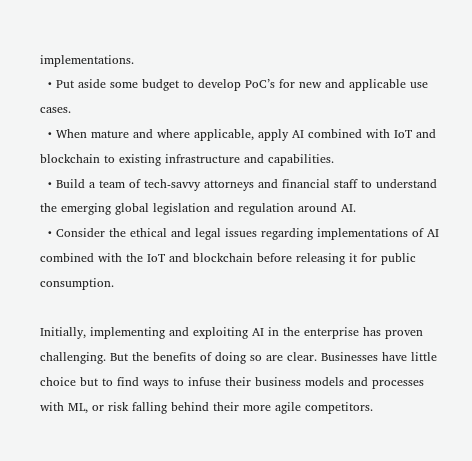implementations.
  • Put aside some budget to develop PoC’s for new and applicable use cases.
  • When mature and where applicable, apply AI combined with IoT and blockchain to existing infrastructure and capabilities.
  • Build a team of tech-savvy attorneys and financial staff to understand the emerging global legislation and regulation around AI.
  • Consider the ethical and legal issues regarding implementations of AI combined with the IoT and blockchain before releasing it for public consumption.

Initially, implementing and exploiting AI in the enterprise has proven challenging. But the benefits of doing so are clear. Businesses have little choice but to find ways to infuse their business models and processes with ML, or risk falling behind their more agile competitors.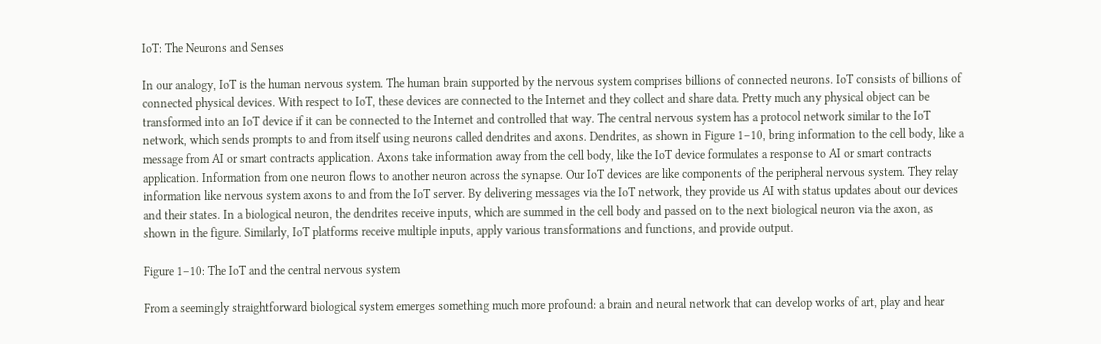IoT: The Neurons and Senses

In our analogy, IoT is the human nervous system. The human brain supported by the nervous system comprises billions of connected neurons. IoT consists of billions of connected physical devices. With respect to IoT, these devices are connected to the Internet and they collect and share data. Pretty much any physical object can be transformed into an IoT device if it can be connected to the Internet and controlled that way. The central nervous system has a protocol network similar to the IoT network, which sends prompts to and from itself using neurons called dendrites and axons. Dendrites, as shown in Figure 1–10, bring information to the cell body, like a message from AI or smart contracts application. Axons take information away from the cell body, like the IoT device formulates a response to AI or smart contracts application. Information from one neuron flows to another neuron across the synapse. Our IoT devices are like components of the peripheral nervous system. They relay information like nervous system axons to and from the IoT server. By delivering messages via the IoT network, they provide us AI with status updates about our devices and their states. In a biological neuron, the dendrites receive inputs, which are summed in the cell body and passed on to the next biological neuron via the axon, as shown in the figure. Similarly, IoT platforms receive multiple inputs, apply various transformations and functions, and provide output.

Figure 1–10: The IoT and the central nervous system

From a seemingly straightforward biological system emerges something much more profound: a brain and neural network that can develop works of art, play and hear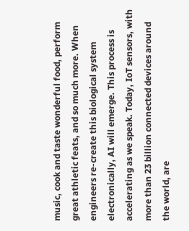music, cook and taste wonderful food, perform great athletic feats, and so much more. When engineers re-create this biological system electronically, AI will emerge. This process is accelerating as we speak. Today, IoT sensors, with more than 23 billion connected devices around the world, are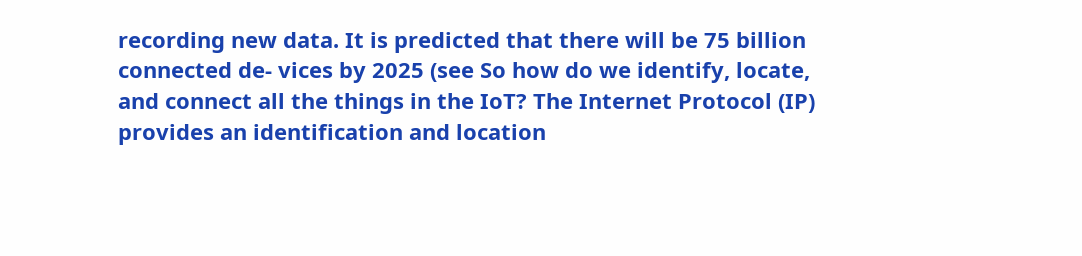recording new data. It is predicted that there will be 75 billion connected de- vices by 2025 (see So how do we identify, locate, and connect all the things in the IoT? The Internet Protocol (IP) provides an identification and location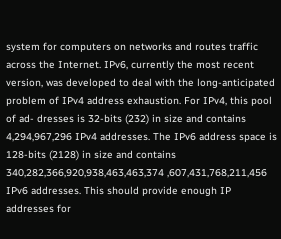system for computers on networks and routes traffic across the Internet. IPv6, currently the most recent version, was developed to deal with the long-anticipated problem of IPv4 address exhaustion. For IPv4, this pool of ad- dresses is 32-bits (232) in size and contains 4,294,967,296 IPv4 addresses. The IPv6 address space is 128-bits (2128) in size and contains 340,282,366,920,938,463,463,374 ,607,431,768,211,456 IPv6 addresses. This should provide enough IP addresses for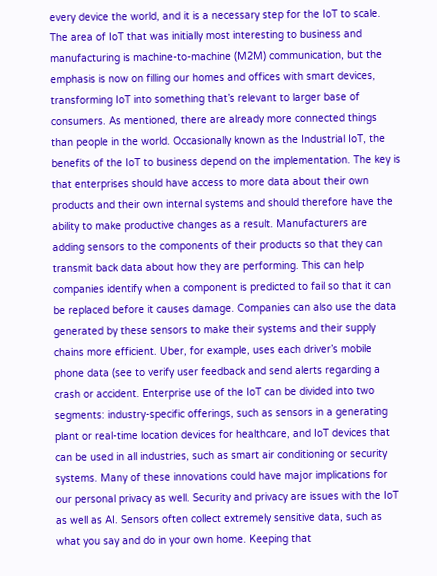every device the world, and it is a necessary step for the IoT to scale. The area of IoT that was initially most interesting to business and manufacturing is machine-to-machine (M2M) communication, but the emphasis is now on filling our homes and offices with smart devices, transforming IoT into something that’s relevant to larger base of consumers. As mentioned, there are already more connected things than people in the world. Occasionally known as the Industrial IoT, the benefits of the IoT to business depend on the implementation. The key is that enterprises should have access to more data about their own products and their own internal systems and should therefore have the ability to make productive changes as a result. Manufacturers are adding sensors to the components of their products so that they can transmit back data about how they are performing. This can help companies identify when a component is predicted to fail so that it can be replaced before it causes damage. Companies can also use the data generated by these sensors to make their systems and their supply chains more efficient. Uber, for example, uses each driver’s mobile phone data (see to verify user feedback and send alerts regarding a crash or accident. Enterprise use of the IoT can be divided into two segments: industry-specific offerings, such as sensors in a generating plant or real-time location devices for healthcare, and IoT devices that can be used in all industries, such as smart air conditioning or security systems. Many of these innovations could have major implications for our personal privacy as well. Security and privacy are issues with the IoT as well as AI. Sensors often collect extremely sensitive data, such as what you say and do in your own home. Keeping that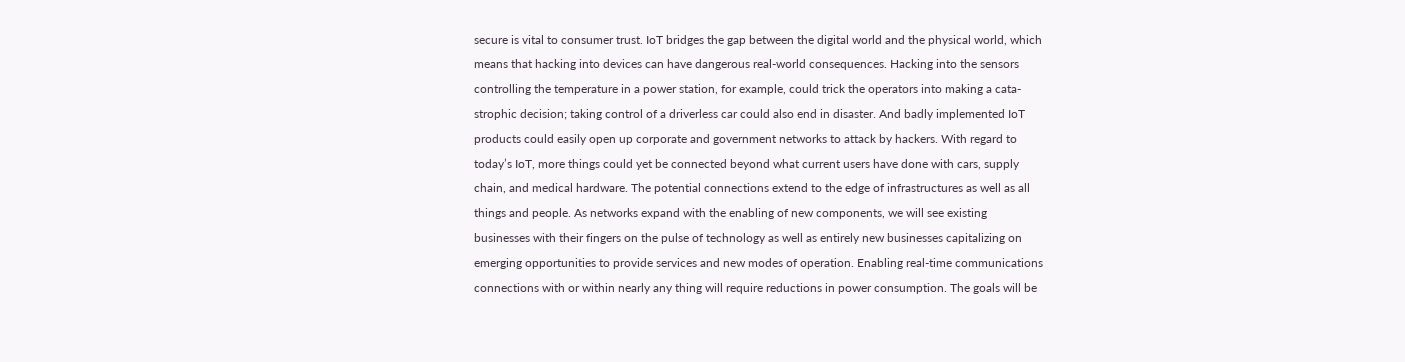secure is vital to consumer trust. IoT bridges the gap between the digital world and the physical world, which means that hacking into devices can have dangerous real-world consequences. Hacking into the sensors controlling the temperature in a power station, for example, could trick the operators into making a cata- strophic decision; taking control of a driverless car could also end in disaster. And badly implemented IoT products could easily open up corporate and government networks to attack by hackers. With regard to today’s IoT, more things could yet be connected beyond what current users have done with cars, supply chain, and medical hardware. The potential connections extend to the edge of infrastructures as well as all things and people. As networks expand with the enabling of new components, we will see existing businesses with their fingers on the pulse of technology as well as entirely new businesses capitalizing on emerging opportunities to provide services and new modes of operation. Enabling real-time communications connections with or within nearly any thing will require reductions in power consumption. The goals will be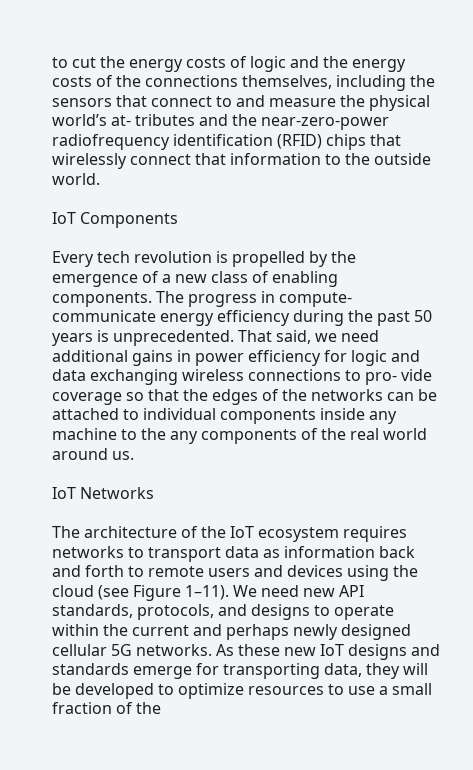to cut the energy costs of logic and the energy costs of the connections themselves, including the sensors that connect to and measure the physical world’s at- tributes and the near-zero-power radiofrequency identification (RFID) chips that wirelessly connect that information to the outside world.

IoT Components

Every tech revolution is propelled by the emergence of a new class of enabling components. The progress in compute-communicate energy efficiency during the past 50 years is unprecedented. That said, we need additional gains in power efficiency for logic and data exchanging wireless connections to pro- vide coverage so that the edges of the networks can be attached to individual components inside any machine to the any components of the real world around us.

IoT Networks

The architecture of the IoT ecosystem requires networks to transport data as information back and forth to remote users and devices using the cloud (see Figure 1–11). We need new API standards, protocols, and designs to operate within the current and perhaps newly designed cellular 5G networks. As these new IoT designs and standards emerge for transporting data, they will be developed to optimize resources to use a small fraction of the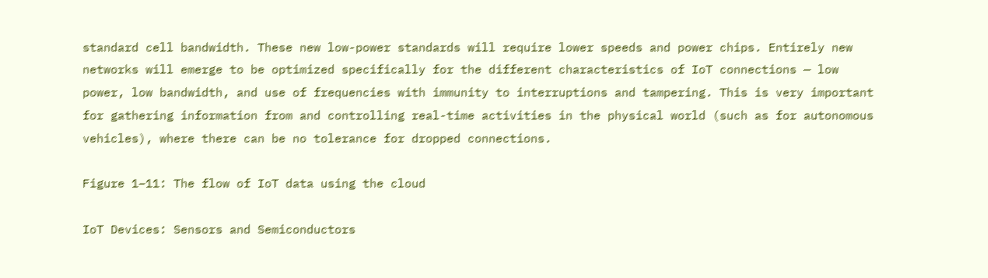standard cell bandwidth. These new low-power standards will require lower speeds and power chips. Entirely new networks will emerge to be optimized specifically for the different characteristics of IoT connections — low power, low bandwidth, and use of frequencies with immunity to interruptions and tampering. This is very important for gathering information from and controlling real-time activities in the physical world (such as for autonomous vehicles), where there can be no tolerance for dropped connections.

Figure 1–11: The flow of IoT data using the cloud

IoT Devices: Sensors and Semiconductors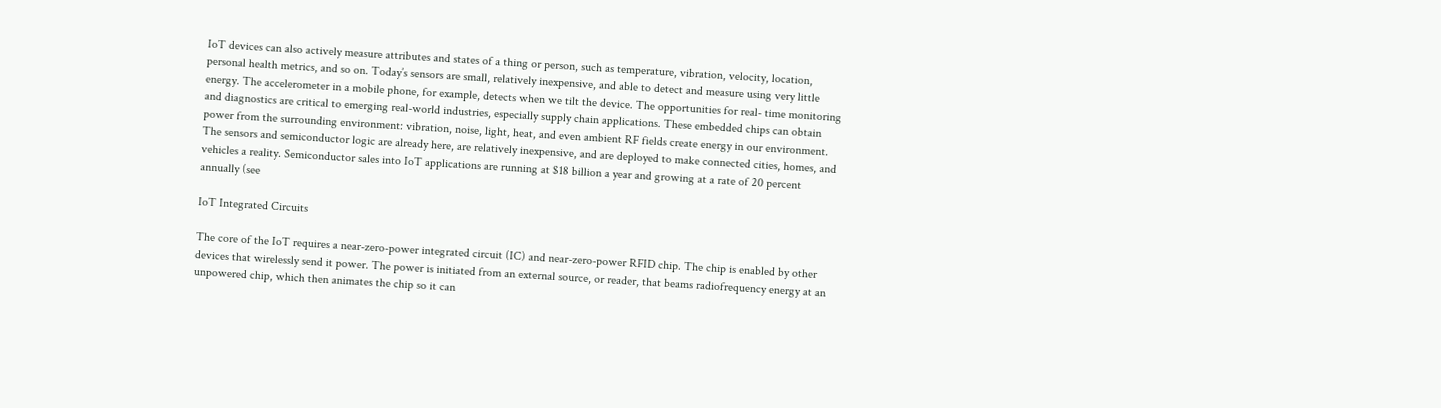IoT devices can also actively measure attributes and states of a thing or person, such as temperature, vibration, velocity, location, personal health metrics, and so on. Today’s sensors are small, relatively inexpensive, and able to detect and measure using very little energy. The accelerometer in a mobile phone, for example, detects when we tilt the device. The opportunities for real- time monitoring and diagnostics are critical to emerging real-world industries, especially supply chain applications. These embedded chips can obtain power from the surrounding environment: vibration, noise, light, heat, and even ambient RF fields create energy in our environment. The sensors and semiconductor logic are already here, are relatively inexpensive, and are deployed to make connected cities, homes, and vehicles a reality. Semiconductor sales into IoT applications are running at $18 billion a year and growing at a rate of 20 percent annually (see

IoT Integrated Circuits

The core of the IoT requires a near-zero-power integrated circuit (IC) and near-zero-power RFID chip. The chip is enabled by other devices that wirelessly send it power. The power is initiated from an external source, or reader, that beams radiofrequency energy at an unpowered chip, which then animates the chip so it can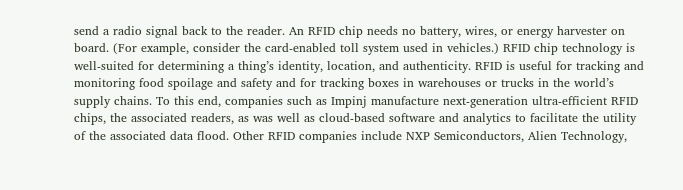send a radio signal back to the reader. An RFID chip needs no battery, wires, or energy harvester on board. (For example, consider the card-enabled toll system used in vehicles.) RFID chip technology is well-suited for determining a thing’s identity, location, and authenticity. RFID is useful for tracking and monitoring food spoilage and safety and for tracking boxes in warehouses or trucks in the world’s supply chains. To this end, companies such as Impinj manufacture next-generation ultra-efficient RFID chips, the associated readers, as was well as cloud-based software and analytics to facilitate the utility of the associated data flood. Other RFID companies include NXP Semiconductors, Alien Technology,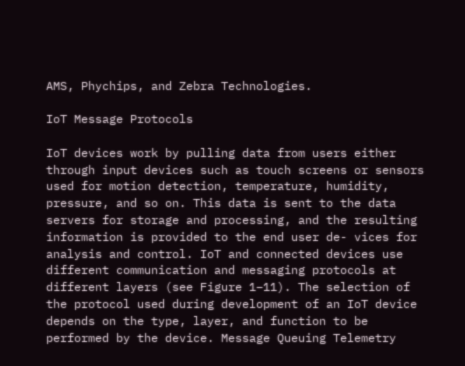AMS, Phychips, and Zebra Technologies.

IoT Message Protocols

IoT devices work by pulling data from users either through input devices such as touch screens or sensors used for motion detection, temperature, humidity, pressure, and so on. This data is sent to the data servers for storage and processing, and the resulting information is provided to the end user de- vices for analysis and control. IoT and connected devices use different communication and messaging protocols at different layers (see Figure 1–11). The selection of the protocol used during development of an IoT device depends on the type, layer, and function to be performed by the device. Message Queuing Telemetry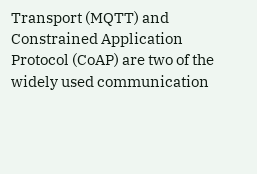Transport (MQTT) and Constrained Application Protocol (CoAP) are two of the widely used communication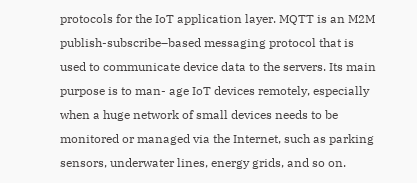protocols for the IoT application layer. MQTT is an M2M publish-subscribe–based messaging protocol that is used to communicate device data to the servers. Its main purpose is to man- age IoT devices remotely, especially when a huge network of small devices needs to be monitored or managed via the Internet, such as parking sensors, underwater lines, energy grids, and so on.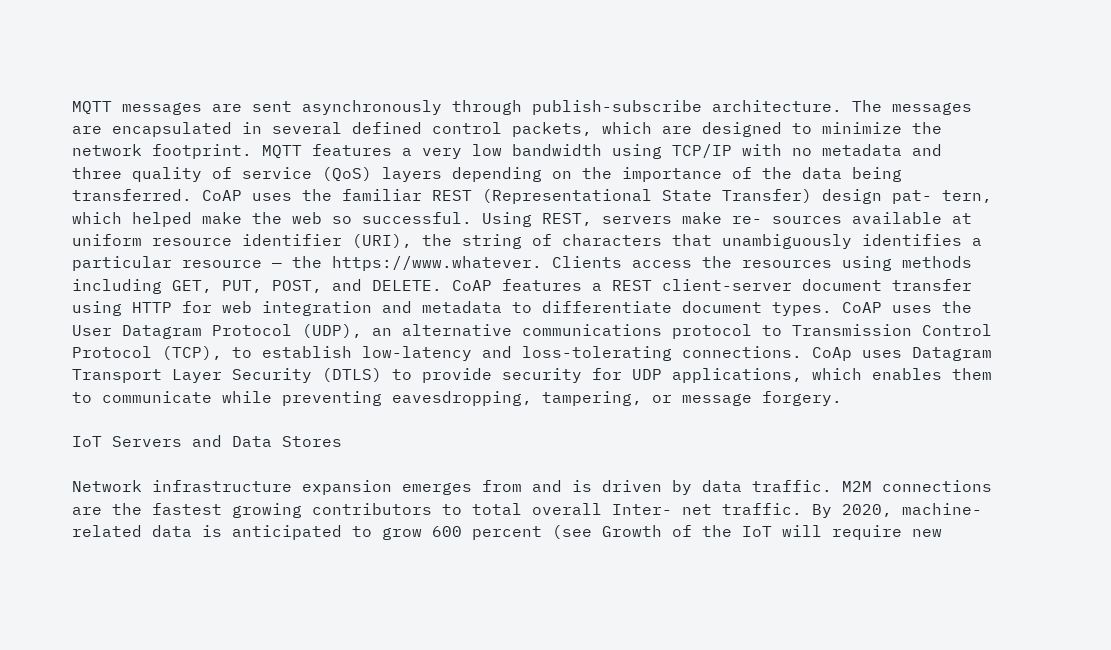MQTT messages are sent asynchronously through publish-subscribe architecture. The messages are encapsulated in several defined control packets, which are designed to minimize the network footprint. MQTT features a very low bandwidth using TCP/IP with no metadata and three quality of service (QoS) layers depending on the importance of the data being transferred. CoAP uses the familiar REST (Representational State Transfer) design pat- tern, which helped make the web so successful. Using REST, servers make re- sources available at uniform resource identifier (URI), the string of characters that unambiguously identifies a particular resource — the https://www.whatever. Clients access the resources using methods including GET, PUT, POST, and DELETE. CoAP features a REST client-server document transfer using HTTP for web integration and metadata to differentiate document types. CoAP uses the User Datagram Protocol (UDP), an alternative communications protocol to Transmission Control Protocol (TCP), to establish low-latency and loss-tolerating connections. CoAp uses Datagram Transport Layer Security (DTLS) to provide security for UDP applications, which enables them to communicate while preventing eavesdropping, tampering, or message forgery.

IoT Servers and Data Stores

Network infrastructure expansion emerges from and is driven by data traffic. M2M connections are the fastest growing contributors to total overall Inter- net traffic. By 2020, machine-related data is anticipated to grow 600 percent (see Growth of the IoT will require new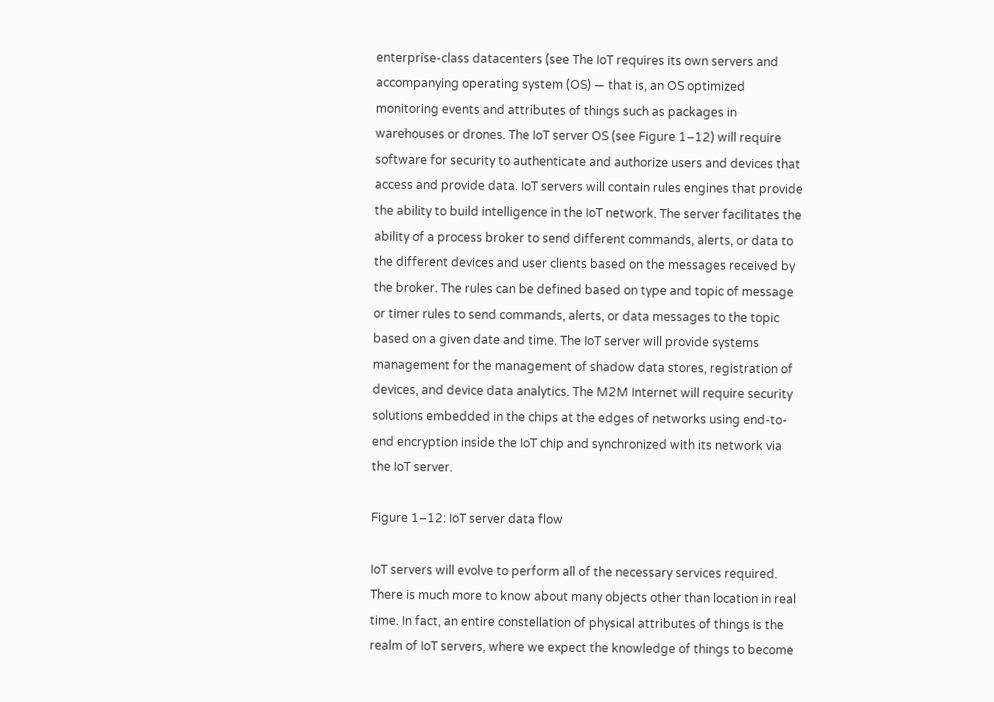enterprise-class datacenters (see The IoT requires its own servers and accompanying operating system (OS) — that is, an OS optimized monitoring events and attributes of things such as packages in warehouses or drones. The IoT server OS (see Figure 1–12) will require software for security to authenticate and authorize users and devices that access and provide data. IoT servers will contain rules engines that provide the ability to build intelligence in the IoT network. The server facilitates the ability of a process broker to send different commands, alerts, or data to the different devices and user clients based on the messages received by the broker. The rules can be defined based on type and topic of message or timer rules to send commands, alerts, or data messages to the topic based on a given date and time. The IoT server will provide systems management for the management of shadow data stores, registration of devices, and device data analytics. The M2M Internet will require security solutions embedded in the chips at the edges of networks using end-to-end encryption inside the IoT chip and synchronized with its network via the IoT server.

Figure 1–12: IoT server data flow

IoT servers will evolve to perform all of the necessary services required.
There is much more to know about many objects other than location in real
time. In fact, an entire constellation of physical attributes of things is the realm of IoT servers, where we expect the knowledge of things to become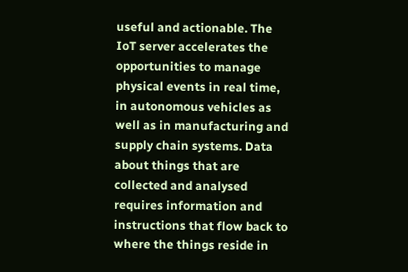useful and actionable. The IoT server accelerates the opportunities to manage physical events in real time, in autonomous vehicles as well as in manufacturing and supply chain systems. Data about things that are collected and analysed requires information and instructions that flow back to where the things reside in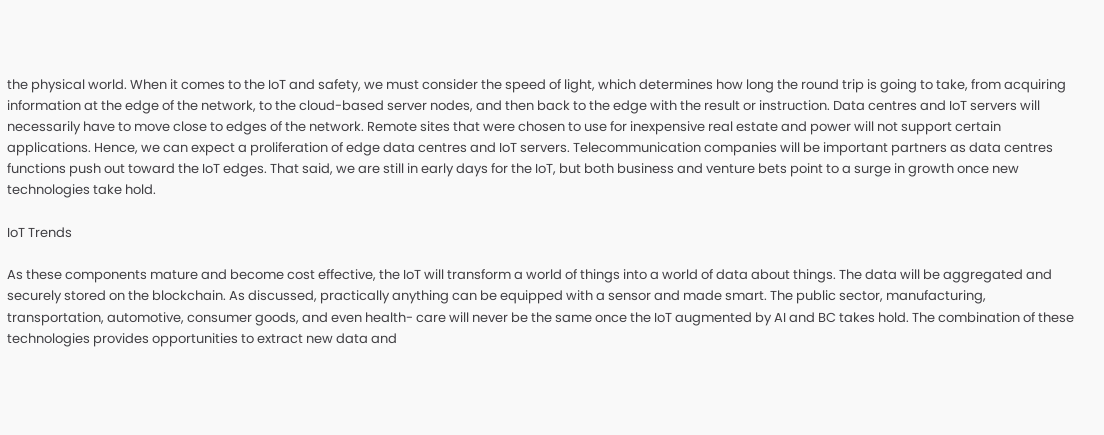the physical world. When it comes to the IoT and safety, we must consider the speed of light, which determines how long the round trip is going to take, from acquiring information at the edge of the network, to the cloud-based server nodes, and then back to the edge with the result or instruction. Data centres and IoT servers will necessarily have to move close to edges of the network. Remote sites that were chosen to use for inexpensive real estate and power will not support certain applications. Hence, we can expect a proliferation of edge data centres and IoT servers. Telecommunication companies will be important partners as data centres functions push out toward the IoT edges. That said, we are still in early days for the IoT, but both business and venture bets point to a surge in growth once new technologies take hold.

IoT Trends

As these components mature and become cost effective, the IoT will transform a world of things into a world of data about things. The data will be aggregated and securely stored on the blockchain. As discussed, practically anything can be equipped with a sensor and made smart. The public sector, manufacturing, transportation, automotive, consumer goods, and even health- care will never be the same once the IoT augmented by AI and BC takes hold. The combination of these technologies provides opportunities to extract new data and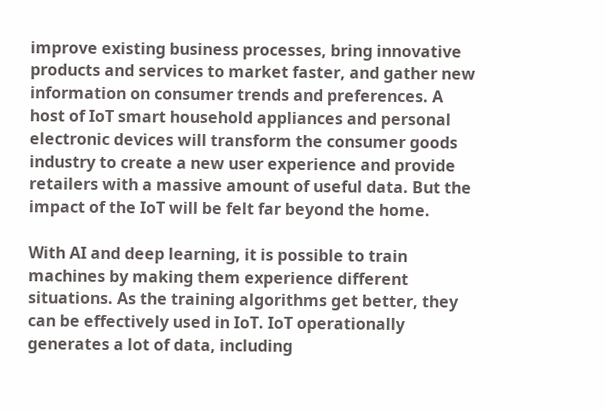improve existing business processes, bring innovative products and services to market faster, and gather new information on consumer trends and preferences. A host of IoT smart household appliances and personal electronic devices will transform the consumer goods industry to create a new user experience and provide retailers with a massive amount of useful data. But the impact of the IoT will be felt far beyond the home.

With AI and deep learning, it is possible to train machines by making them experience different situations. As the training algorithms get better, they can be effectively used in IoT. IoT operationally generates a lot of data, including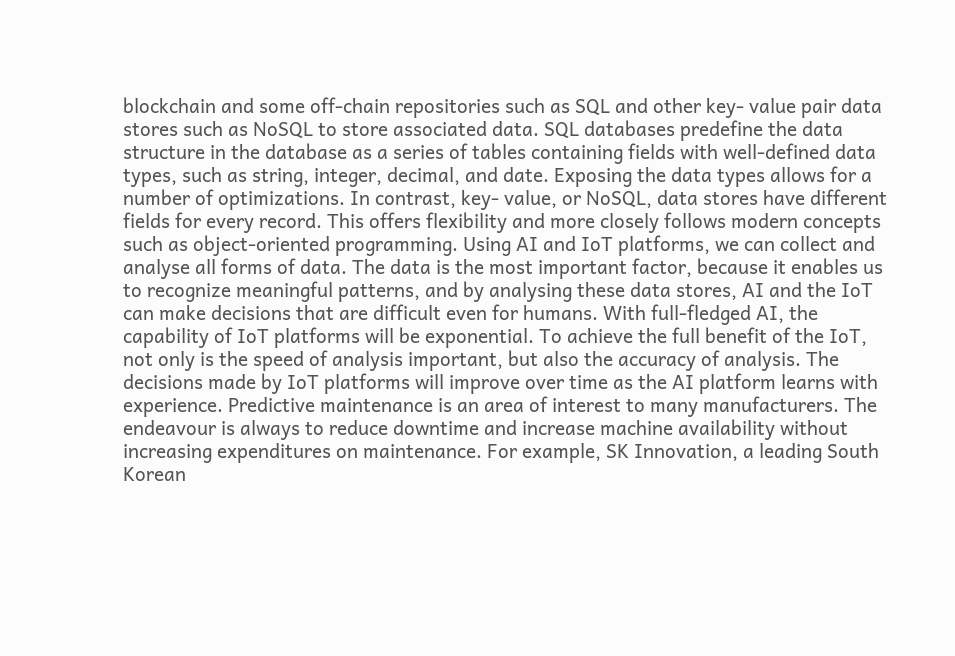blockchain and some off-chain repositories such as SQL and other key- value pair data stores such as NoSQL to store associated data. SQL databases predefine the data structure in the database as a series of tables containing fields with well-defined data types, such as string, integer, decimal, and date. Exposing the data types allows for a number of optimizations. In contrast, key- value, or NoSQL, data stores have different fields for every record. This offers flexibility and more closely follows modern concepts such as object-oriented programming. Using AI and IoT platforms, we can collect and analyse all forms of data. The data is the most important factor, because it enables us to recognize meaningful patterns, and by analysing these data stores, AI and the IoT can make decisions that are difficult even for humans. With full-fledged AI, the capability of IoT platforms will be exponential. To achieve the full benefit of the IoT, not only is the speed of analysis important, but also the accuracy of analysis. The decisions made by IoT platforms will improve over time as the AI platform learns with experience. Predictive maintenance is an area of interest to many manufacturers. The endeavour is always to reduce downtime and increase machine availability without increasing expenditures on maintenance. For example, SK Innovation, a leading South Korean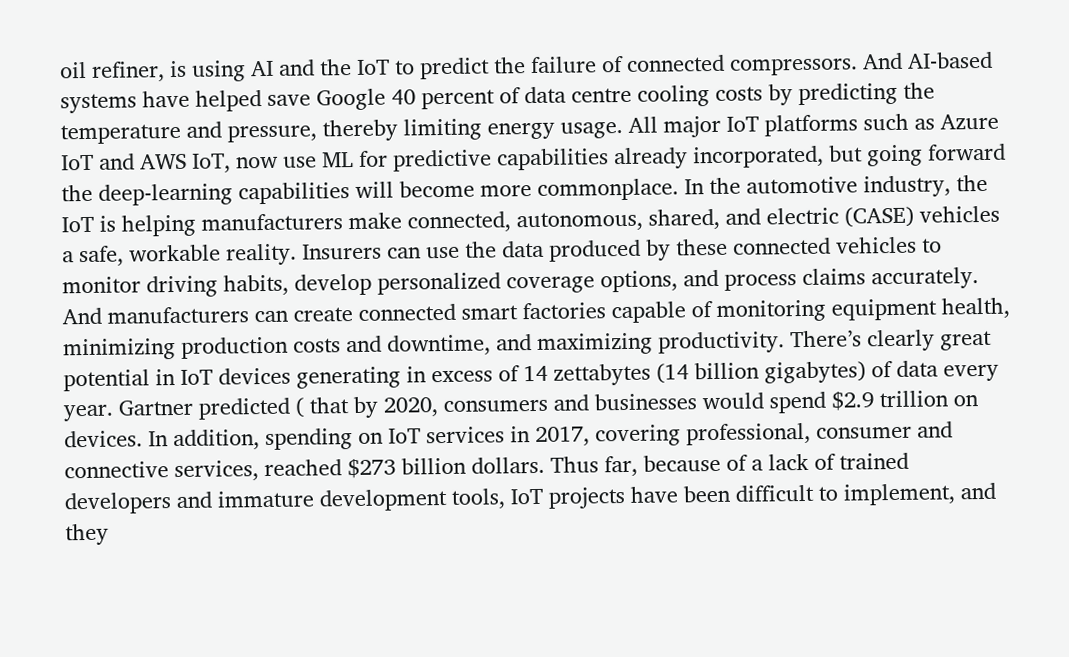oil refiner, is using AI and the IoT to predict the failure of connected compressors. And AI-based systems have helped save Google 40 percent of data centre cooling costs by predicting the temperature and pressure, thereby limiting energy usage. All major IoT platforms such as Azure IoT and AWS IoT, now use ML for predictive capabilities already incorporated, but going forward the deep-learning capabilities will become more commonplace. In the automotive industry, the IoT is helping manufacturers make connected, autonomous, shared, and electric (CASE) vehicles a safe, workable reality. Insurers can use the data produced by these connected vehicles to monitor driving habits, develop personalized coverage options, and process claims accurately. And manufacturers can create connected smart factories capable of monitoring equipment health, minimizing production costs and downtime, and maximizing productivity. There’s clearly great potential in IoT devices generating in excess of 14 zettabytes (14 billion gigabytes) of data every year. Gartner predicted ( that by 2020, consumers and businesses would spend $2.9 trillion on devices. In addition, spending on IoT services in 2017, covering professional, consumer and connective services, reached $273 billion dollars. Thus far, because of a lack of trained developers and immature development tools, IoT projects have been difficult to implement, and they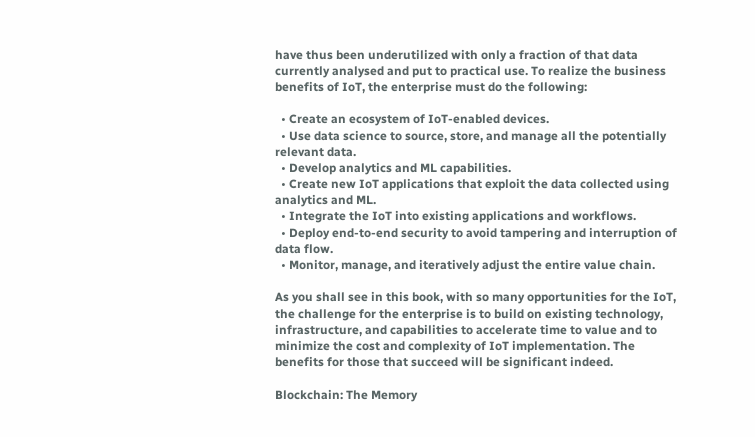have thus been underutilized with only a fraction of that data currently analysed and put to practical use. To realize the business benefits of IoT, the enterprise must do the following:

  • Create an ecosystem of IoT-enabled devices.
  • Use data science to source, store, and manage all the potentially relevant data.
  • Develop analytics and ML capabilities.
  • Create new IoT applications that exploit the data collected using analytics and ML.
  • Integrate the IoT into existing applications and workflows.
  • Deploy end-to-end security to avoid tampering and interruption of data flow.
  • Monitor, manage, and iteratively adjust the entire value chain.

As you shall see in this book, with so many opportunities for the IoT, the challenge for the enterprise is to build on existing technology, infrastructure, and capabilities to accelerate time to value and to minimize the cost and complexity of IoT implementation. The benefits for those that succeed will be significant indeed.

Blockchain: The Memory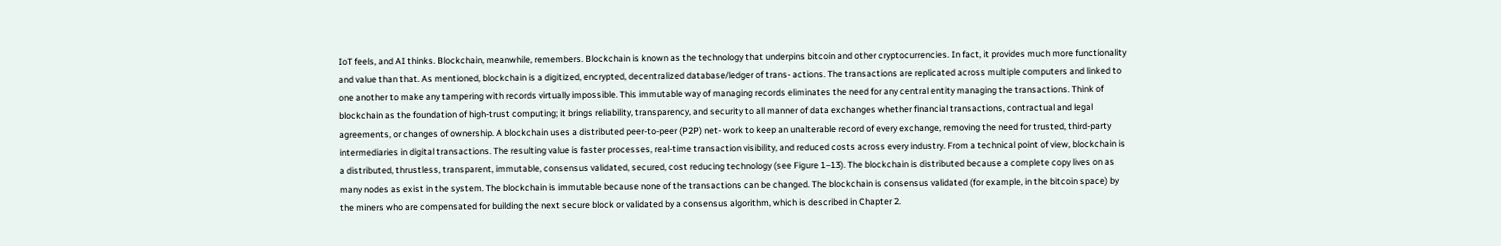IoT feels, and AI thinks. Blockchain, meanwhile, remembers. Blockchain is known as the technology that underpins bitcoin and other cryptocurrencies. In fact, it provides much more functionality and value than that. As mentioned, blockchain is a digitized, encrypted, decentralized database/ledger of trans- actions. The transactions are replicated across multiple computers and linked to one another to make any tampering with records virtually impossible. This immutable way of managing records eliminates the need for any central entity managing the transactions. Think of blockchain as the foundation of high-trust computing; it brings reliability, transparency, and security to all manner of data exchanges whether financial transactions, contractual and legal agreements, or changes of ownership. A blockchain uses a distributed peer-to-peer (P2P) net- work to keep an unalterable record of every exchange, removing the need for trusted, third-party intermediaries in digital transactions. The resulting value is faster processes, real-time transaction visibility, and reduced costs across every industry. From a technical point of view, blockchain is a distributed, thrustless, transparent, immutable, consensus validated, secured, cost reducing technology (see Figure 1–13). The blockchain is distributed because a complete copy lives on as many nodes as exist in the system. The blockchain is immutable because none of the transactions can be changed. The blockchain is consensus validated (for example, in the bitcoin space) by the miners who are compensated for building the next secure block or validated by a consensus algorithm, which is described in Chapter 2.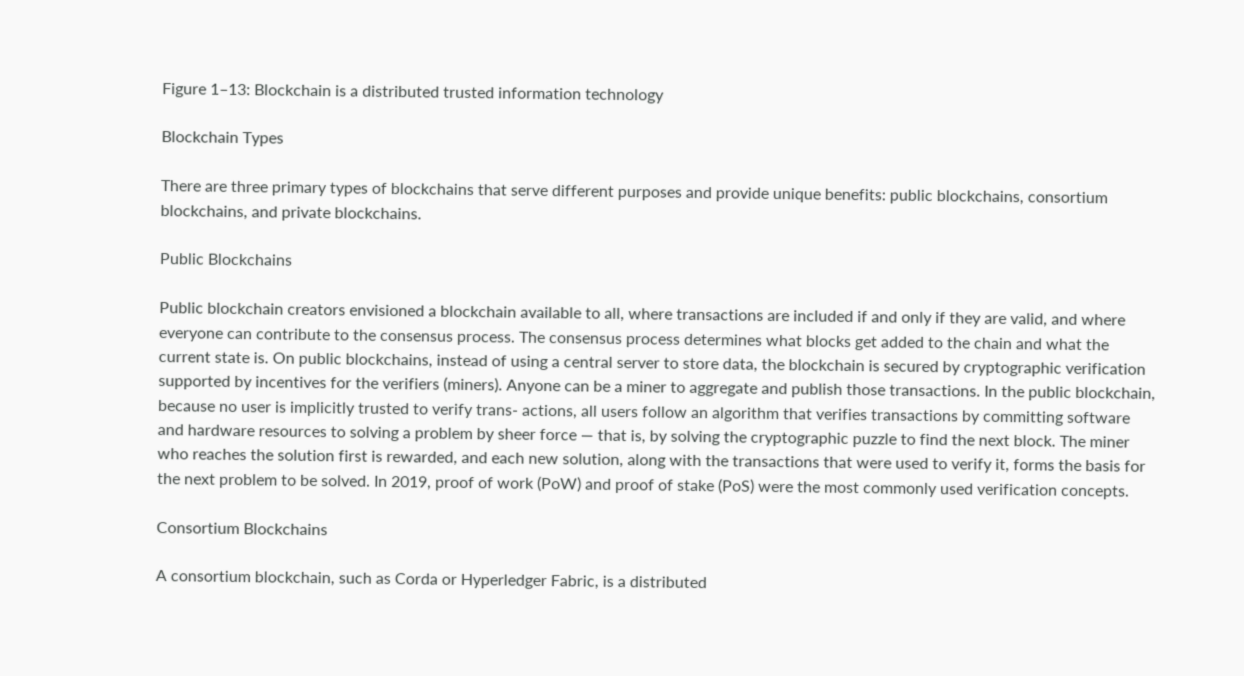Figure 1–13: Blockchain is a distributed trusted information technology

Blockchain Types

There are three primary types of blockchains that serve different purposes and provide unique benefits: public blockchains, consortium blockchains, and private blockchains.

Public Blockchains

Public blockchain creators envisioned a blockchain available to all, where transactions are included if and only if they are valid, and where everyone can contribute to the consensus process. The consensus process determines what blocks get added to the chain and what the current state is. On public blockchains, instead of using a central server to store data, the blockchain is secured by cryptographic verification supported by incentives for the verifiers (miners). Anyone can be a miner to aggregate and publish those transactions. In the public blockchain, because no user is implicitly trusted to verify trans- actions, all users follow an algorithm that verifies transactions by committing software and hardware resources to solving a problem by sheer force — that is, by solving the cryptographic puzzle to find the next block. The miner who reaches the solution first is rewarded, and each new solution, along with the transactions that were used to verify it, forms the basis for the next problem to be solved. In 2019, proof of work (PoW) and proof of stake (PoS) were the most commonly used verification concepts.

Consortium Blockchains

A consortium blockchain, such as Corda or Hyperledger Fabric, is a distributed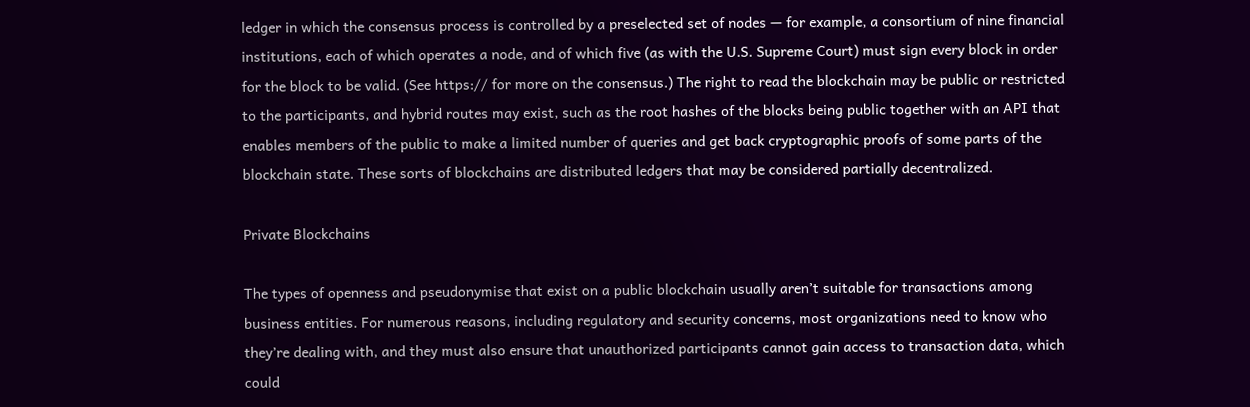ledger in which the consensus process is controlled by a preselected set of nodes — for example, a consortium of nine financial institutions, each of which operates a node, and of which five (as with the U.S. Supreme Court) must sign every block in order for the block to be valid. (See https:// for more on the consensus.) The right to read the blockchain may be public or restricted to the participants, and hybrid routes may exist, such as the root hashes of the blocks being public together with an API that enables members of the public to make a limited number of queries and get back cryptographic proofs of some parts of the blockchain state. These sorts of blockchains are distributed ledgers that may be considered partially decentralized.

Private Blockchains

The types of openness and pseudonymise that exist on a public blockchain usually aren’t suitable for transactions among business entities. For numerous reasons, including regulatory and security concerns, most organizations need to know who they’re dealing with, and they must also ensure that unauthorized participants cannot gain access to transaction data, which could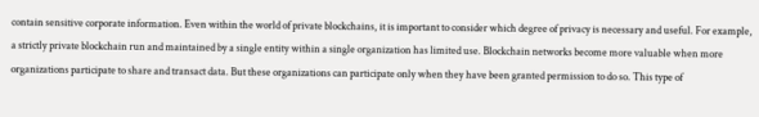contain sensitive corporate information. Even within the world of private blockchains, it is important to consider which degree of privacy is necessary and useful. For example, a strictly private blockchain run and maintained by a single entity within a single organization has limited use. Blockchain networks become more valuable when more organizations participate to share and transact data. But these organizations can participate only when they have been granted permission to do so. This type of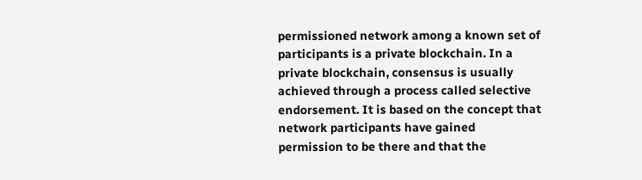permissioned network among a known set of participants is a private blockchain. In a private blockchain, consensus is usually achieved through a process called selective endorsement. It is based on the concept that network participants have gained permission to be there and that the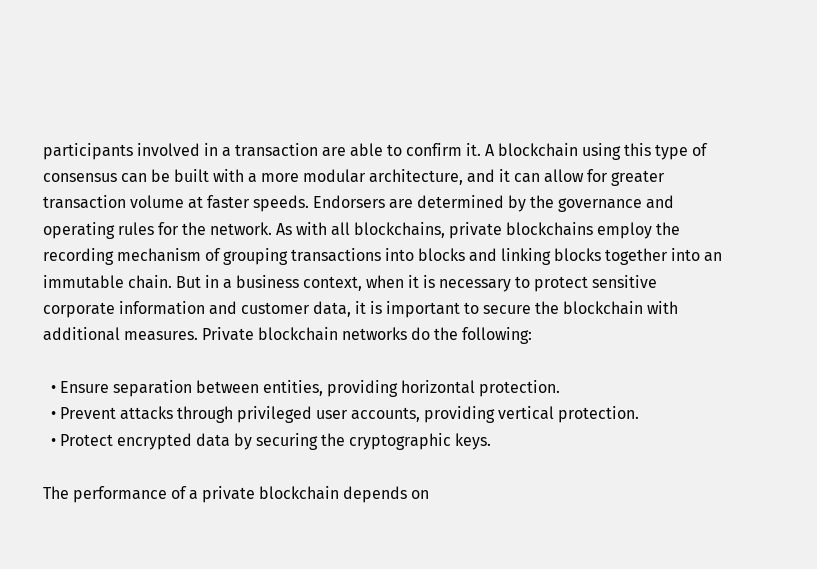participants involved in a transaction are able to confirm it. A blockchain using this type of consensus can be built with a more modular architecture, and it can allow for greater transaction volume at faster speeds. Endorsers are determined by the governance and operating rules for the network. As with all blockchains, private blockchains employ the recording mechanism of grouping transactions into blocks and linking blocks together into an immutable chain. But in a business context, when it is necessary to protect sensitive corporate information and customer data, it is important to secure the blockchain with additional measures. Private blockchain networks do the following:

  • Ensure separation between entities, providing horizontal protection.
  • Prevent attacks through privileged user accounts, providing vertical protection.
  • Protect encrypted data by securing the cryptographic keys.

The performance of a private blockchain depends on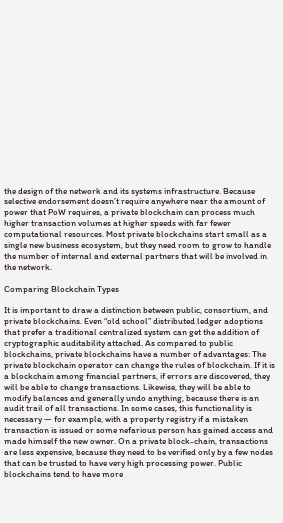the design of the network and its systems infrastructure. Because selective endorsement doesn’t require anywhere near the amount of power that PoW requires, a private blockchain can process much higher transaction volumes at higher speeds with far fewer computational resources. Most private blockchains start small as a single new business ecosystem, but they need room to grow to handle the number of internal and external partners that will be involved in the network.

Comparing Blockchain Types

It is important to draw a distinction between public, consortium, and private blockchains. Even “old school” distributed ledger adoptions that prefer a traditional centralized system can get the addition of cryptographic auditability attached. As compared to public blockchains, private blockchains have a number of advantages: The private blockchain operator can change the rules of blockchain. If it is a blockchain among financial partners, if errors are discovered, they will be able to change transactions. Likewise, they will be able to modify balances and generally undo anything, because there is an audit trail of all transactions. In some cases, this functionality is necessary — for example, with a property registry if a mistaken transaction is issued or some nefarious person has gained access and made himself the new owner. On a private block-chain, transactions are less expensive, because they need to be verified only by a few nodes that can be trusted to have very high processing power. Public blockchains tend to have more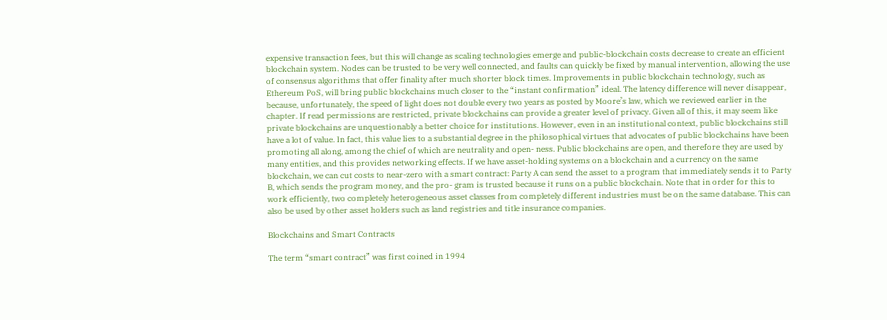expensive transaction fees, but this will change as scaling technologies emerge and public-blockchain costs decrease to create an efficient blockchain system. Nodes can be trusted to be very well connected, and faults can quickly be fixed by manual intervention, allowing the use of consensus algorithms that offer finality after much shorter block times. Improvements in public blockchain technology, such as Ethereum PoS, will bring public blockchains much closer to the “instant confirmation” ideal. The latency difference will never disappear, because, unfortunately, the speed of light does not double every two years as posted by Moore’s law, which we reviewed earlier in the chapter. If read permissions are restricted, private blockchains can provide a greater level of privacy. Given all of this, it may seem like private blockchains are unquestionably a better choice for institutions. However, even in an institutional context, public blockchains still have a lot of value. In fact, this value lies to a substantial degree in the philosophical virtues that advocates of public blockchains have been promoting all along, among the chief of which are neutrality and open- ness. Public blockchains are open, and therefore they are used by many entities, and this provides networking effects. If we have asset-holding systems on a blockchain and a currency on the same blockchain, we can cut costs to near-zero with a smart contract: Party A can send the asset to a program that immediately sends it to Party B, which sends the program money, and the pro- gram is trusted because it runs on a public blockchain. Note that in order for this to work efficiently, two completely heterogeneous asset classes from completely different industries must be on the same database. This can also be used by other asset holders such as land registries and title insurance companies.

Blockchains and Smart Contracts

The term “smart contract” was first coined in 1994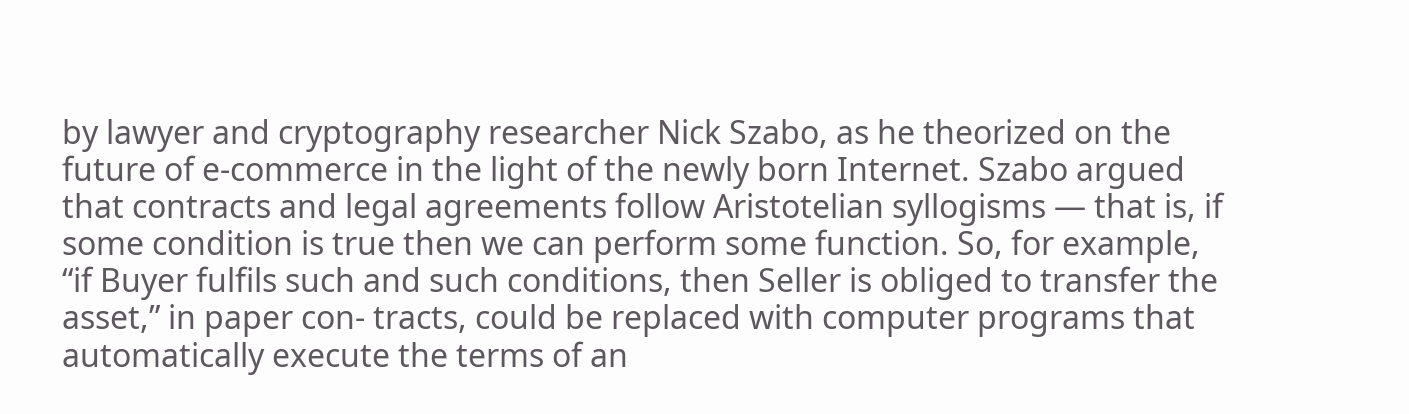by lawyer and cryptography researcher Nick Szabo, as he theorized on the future of e-commerce in the light of the newly born Internet. Szabo argued that contracts and legal agreements follow Aristotelian syllogisms — that is, if some condition is true then we can perform some function. So, for example, “if Buyer fulfils such and such conditions, then Seller is obliged to transfer the asset,” in paper con- tracts, could be replaced with computer programs that automatically execute the terms of an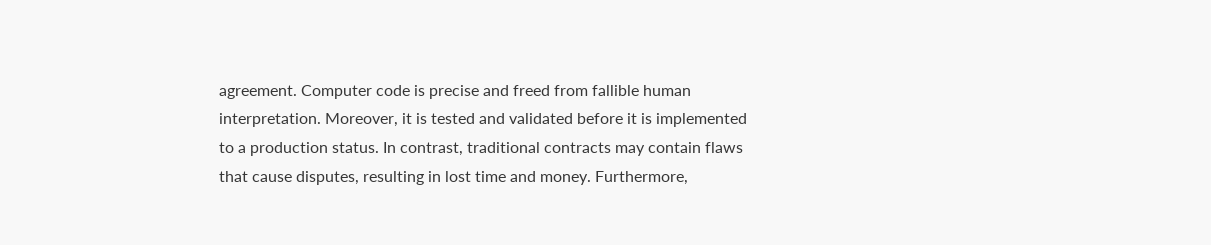agreement. Computer code is precise and freed from fallible human interpretation. Moreover, it is tested and validated before it is implemented to a production status. In contrast, traditional contracts may contain flaws that cause disputes, resulting in lost time and money. Furthermore,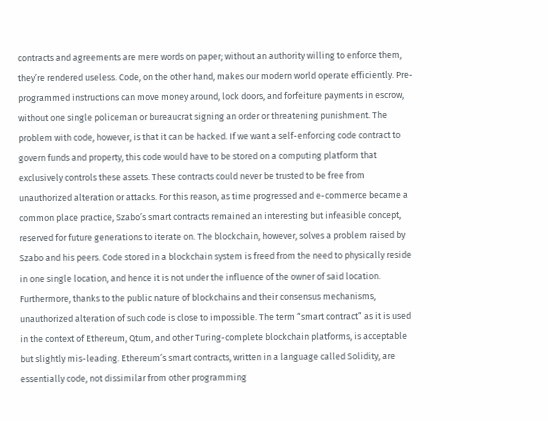contracts and agreements are mere words on paper; without an authority willing to enforce them, they’re rendered useless. Code, on the other hand, makes our modern world operate efficiently. Pre-programmed instructions can move money around, lock doors, and forfeiture payments in escrow, without one single policeman or bureaucrat signing an order or threatening punishment. The problem with code, however, is that it can be hacked. If we want a self-enforcing code contract to govern funds and property, this code would have to be stored on a computing platform that exclusively controls these assets. These contracts could never be trusted to be free from unauthorized alteration or attacks. For this reason, as time progressed and e-commerce became a common place practice, Szabo’s smart contracts remained an interesting but infeasible concept, reserved for future generations to iterate on. The blockchain, however, solves a problem raised by Szabo and his peers. Code stored in a blockchain system is freed from the need to physically reside in one single location, and hence it is not under the influence of the owner of said location. Furthermore, thanks to the public nature of blockchains and their consensus mechanisms, unauthorized alteration of such code is close to impossible. The term “smart contract” as it is used in the context of Ethereum, Qtum, and other Turing-complete blockchain platforms, is acceptable but slightly mis-leading. Ethereum’s smart contracts, written in a language called Solidity, are essentially code, not dissimilar from other programming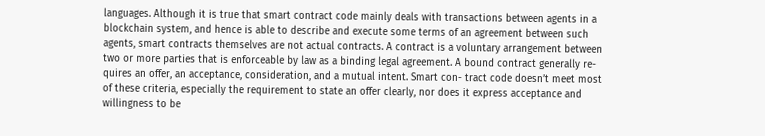languages. Although it is true that smart contract code mainly deals with transactions between agents in a blockchain system, and hence is able to describe and execute some terms of an agreement between such agents, smart contracts themselves are not actual contracts. A contract is a voluntary arrangement between two or more parties that is enforceable by law as a binding legal agreement. A bound contract generally re- quires an offer, an acceptance, consideration, and a mutual intent. Smart con- tract code doesn’t meet most of these criteria, especially the requirement to state an offer clearly, nor does it express acceptance and willingness to be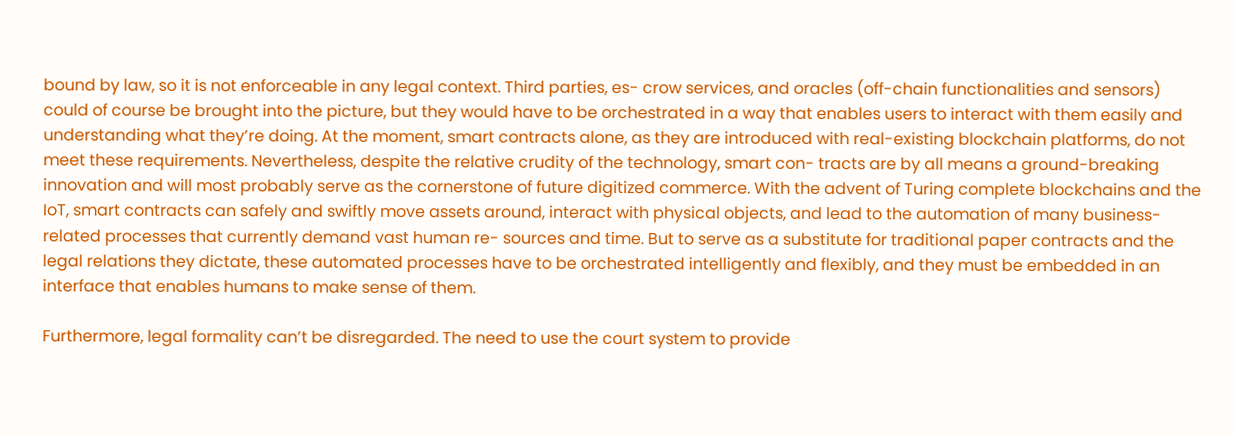bound by law, so it is not enforceable in any legal context. Third parties, es- crow services, and oracles (off-chain functionalities and sensors) could of course be brought into the picture, but they would have to be orchestrated in a way that enables users to interact with them easily and understanding what they’re doing. At the moment, smart contracts alone, as they are introduced with real-existing blockchain platforms, do not meet these requirements. Nevertheless, despite the relative crudity of the technology, smart con- tracts are by all means a ground-breaking innovation and will most probably serve as the cornerstone of future digitized commerce. With the advent of Turing complete blockchains and the IoT, smart contracts can safely and swiftly move assets around, interact with physical objects, and lead to the automation of many business-related processes that currently demand vast human re- sources and time. But to serve as a substitute for traditional paper contracts and the legal relations they dictate, these automated processes have to be orchestrated intelligently and flexibly, and they must be embedded in an interface that enables humans to make sense of them.

Furthermore, legal formality can’t be disregarded. The need to use the court system to provide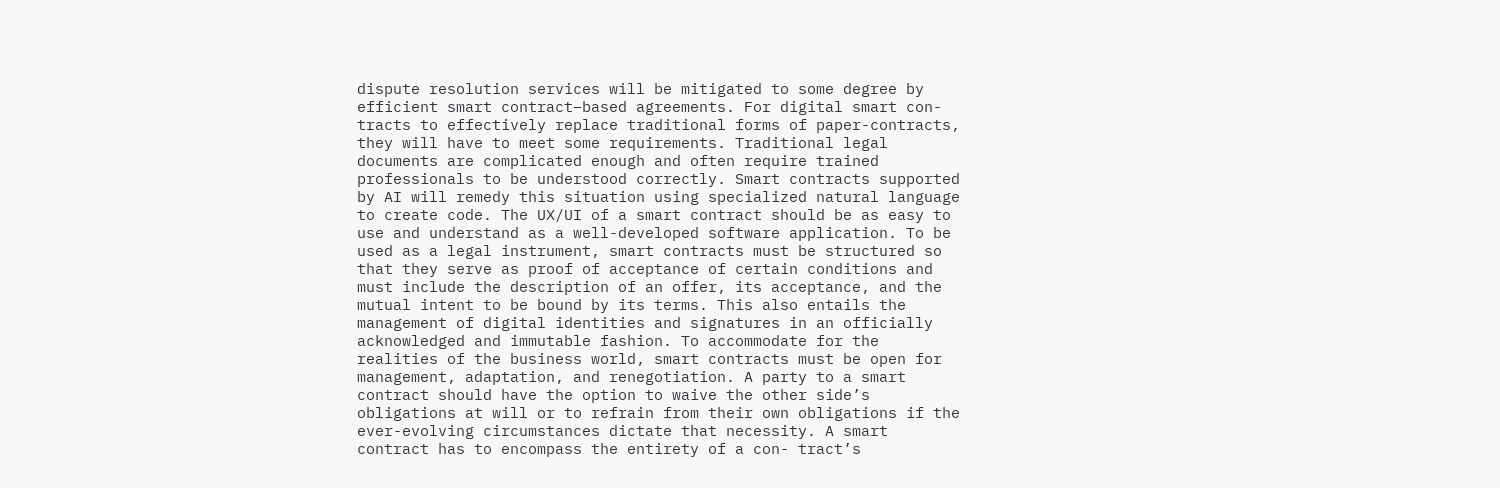dispute resolution services will be mitigated to some degree by efficient smart contract–based agreements. For digital smart con- tracts to effectively replace traditional forms of paper-contracts, they will have to meet some requirements. Traditional legal documents are complicated enough and often require trained professionals to be understood correctly. Smart contracts supported by AI will remedy this situation using specialized natural language to create code. The UX/UI of a smart contract should be as easy to use and understand as a well-developed software application. To be used as a legal instrument, smart contracts must be structured so that they serve as proof of acceptance of certain conditions and must include the description of an offer, its acceptance, and the mutual intent to be bound by its terms. This also entails the management of digital identities and signatures in an officially acknowledged and immutable fashion. To accommodate for the realities of the business world, smart contracts must be open for management, adaptation, and renegotiation. A party to a smart contract should have the option to waive the other side’s obligations at will or to refrain from their own obligations if the ever-evolving circumstances dictate that necessity. A smart contract has to encompass the entirety of a con- tract’s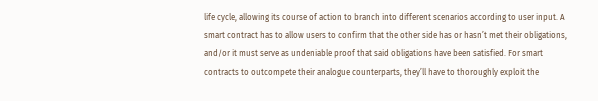life cycle, allowing its course of action to branch into different scenarios according to user input. A smart contract has to allow users to confirm that the other side has or hasn’t met their obligations, and/or it must serve as undeniable proof that said obligations have been satisfied. For smart contracts to outcompete their analogue counterparts, they’ll have to thoroughly exploit the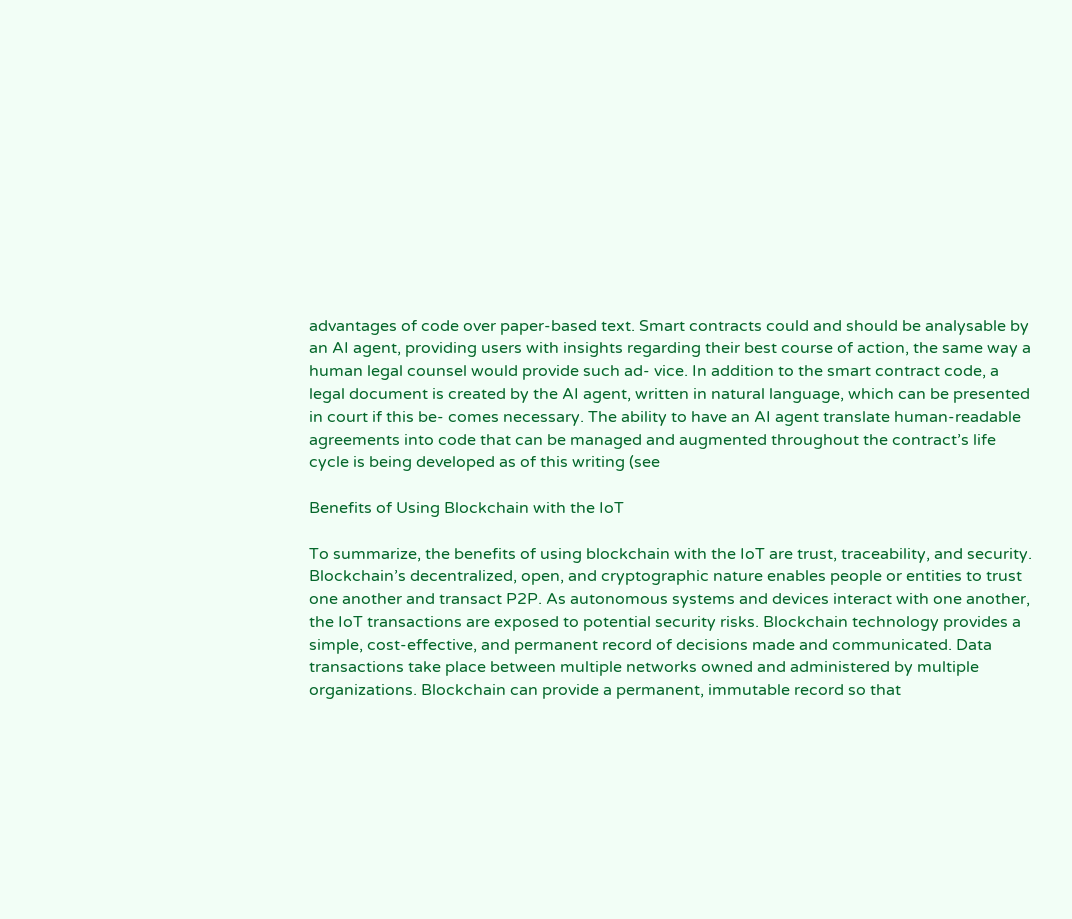advantages of code over paper-based text. Smart contracts could and should be analysable by an AI agent, providing users with insights regarding their best course of action, the same way a human legal counsel would provide such ad- vice. In addition to the smart contract code, a legal document is created by the AI agent, written in natural language, which can be presented in court if this be- comes necessary. The ability to have an AI agent translate human-readable agreements into code that can be managed and augmented throughout the contract’s life cycle is being developed as of this writing (see

Benefits of Using Blockchain with the IoT

To summarize, the benefits of using blockchain with the IoT are trust, traceability, and security. Blockchain’s decentralized, open, and cryptographic nature enables people or entities to trust one another and transact P2P. As autonomous systems and devices interact with one another, the IoT transactions are exposed to potential security risks. Blockchain technology provides a simple, cost-effective, and permanent record of decisions made and communicated. Data transactions take place between multiple networks owned and administered by multiple organizations. Blockchain can provide a permanent, immutable record so that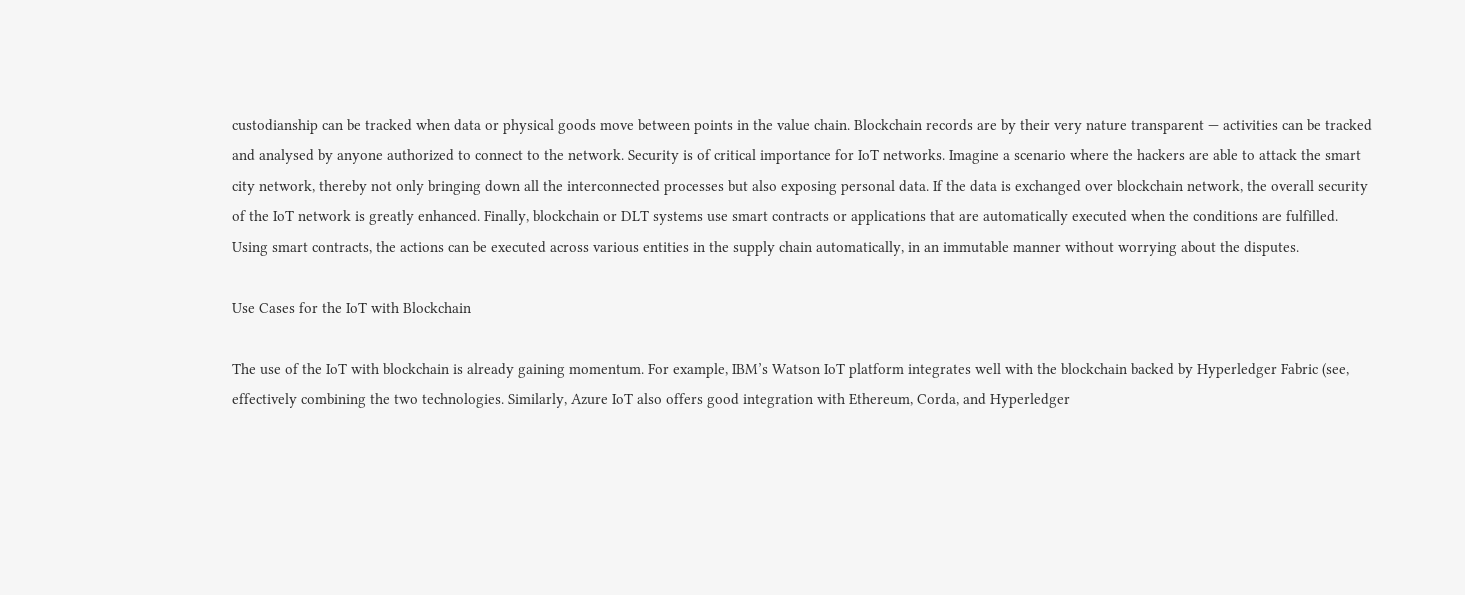custodianship can be tracked when data or physical goods move between points in the value chain. Blockchain records are by their very nature transparent — activities can be tracked and analysed by anyone authorized to connect to the network. Security is of critical importance for IoT networks. Imagine a scenario where the hackers are able to attack the smart city network, thereby not only bringing down all the interconnected processes but also exposing personal data. If the data is exchanged over blockchain network, the overall security of the IoT network is greatly enhanced. Finally, blockchain or DLT systems use smart contracts or applications that are automatically executed when the conditions are fulfilled. Using smart contracts, the actions can be executed across various entities in the supply chain automatically, in an immutable manner without worrying about the disputes.

Use Cases for the IoT with Blockchain

The use of the IoT with blockchain is already gaining momentum. For example, IBM’s Watson IoT platform integrates well with the blockchain backed by Hyperledger Fabric (see, effectively combining the two technologies. Similarly, Azure IoT also offers good integration with Ethereum, Corda, and Hyperledger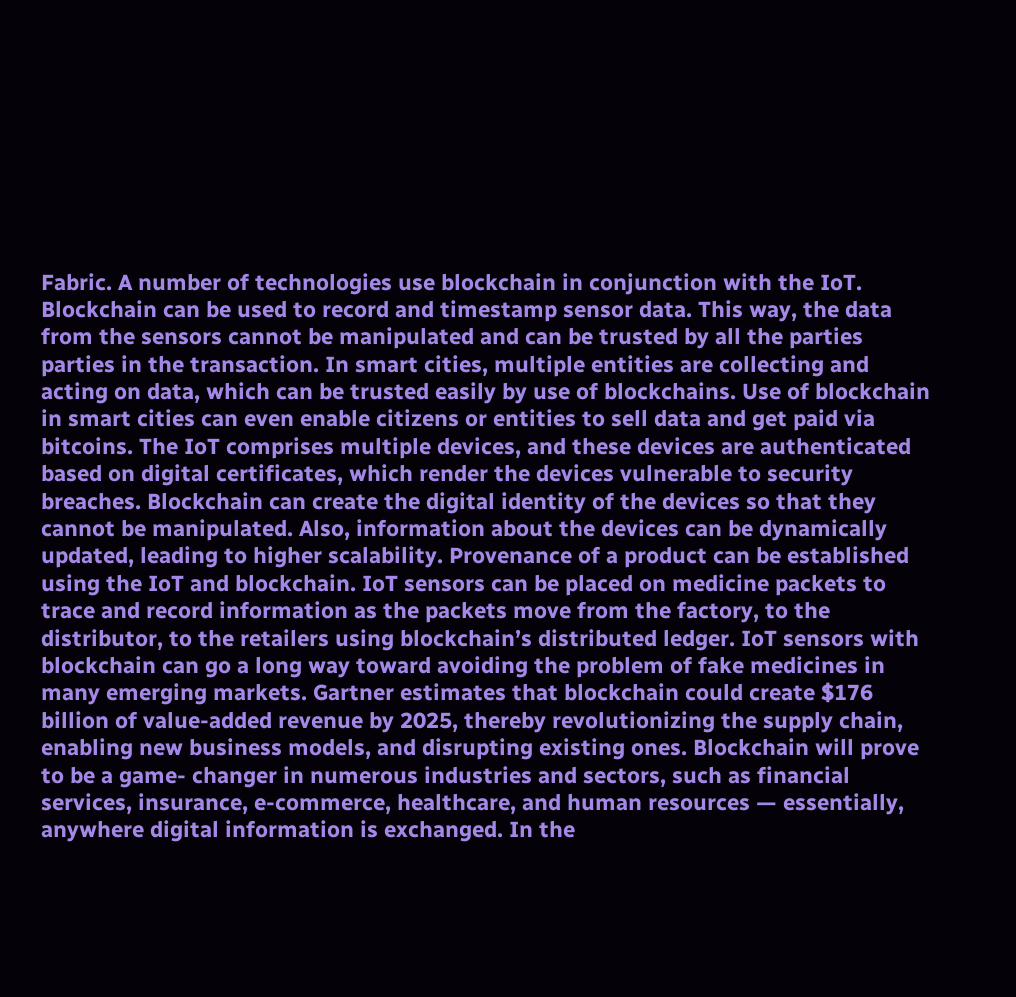Fabric. A number of technologies use blockchain in conjunction with the IoT. Blockchain can be used to record and timestamp sensor data. This way, the data from the sensors cannot be manipulated and can be trusted by all the parties parties in the transaction. In smart cities, multiple entities are collecting and acting on data, which can be trusted easily by use of blockchains. Use of blockchain in smart cities can even enable citizens or entities to sell data and get paid via bitcoins. The IoT comprises multiple devices, and these devices are authenticated based on digital certificates, which render the devices vulnerable to security breaches. Blockchain can create the digital identity of the devices so that they cannot be manipulated. Also, information about the devices can be dynamically updated, leading to higher scalability. Provenance of a product can be established using the IoT and blockchain. IoT sensors can be placed on medicine packets to trace and record information as the packets move from the factory, to the distributor, to the retailers using blockchain’s distributed ledger. IoT sensors with blockchain can go a long way toward avoiding the problem of fake medicines in many emerging markets. Gartner estimates that blockchain could create $176 billion of value-added revenue by 2025, thereby revolutionizing the supply chain, enabling new business models, and disrupting existing ones. Blockchain will prove to be a game- changer in numerous industries and sectors, such as financial services, insurance, e-commerce, healthcare, and human resources — essentially, anywhere digital information is exchanged. In the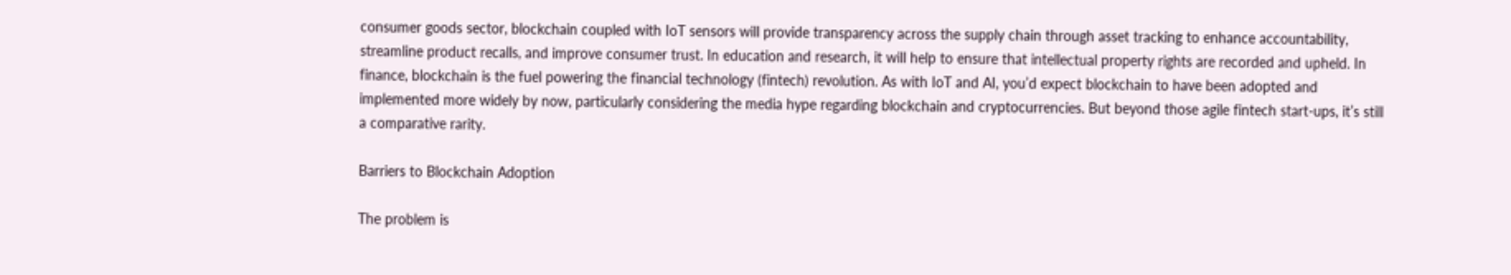consumer goods sector, blockchain coupled with IoT sensors will provide transparency across the supply chain through asset tracking to enhance accountability, streamline product recalls, and improve consumer trust. In education and research, it will help to ensure that intellectual property rights are recorded and upheld. In finance, blockchain is the fuel powering the financial technology (fintech) revolution. As with IoT and AI, you’d expect blockchain to have been adopted and implemented more widely by now, particularly considering the media hype regarding blockchain and cryptocurrencies. But beyond those agile fintech start-ups, it’s still a comparative rarity.

Barriers to Blockchain Adoption

The problem is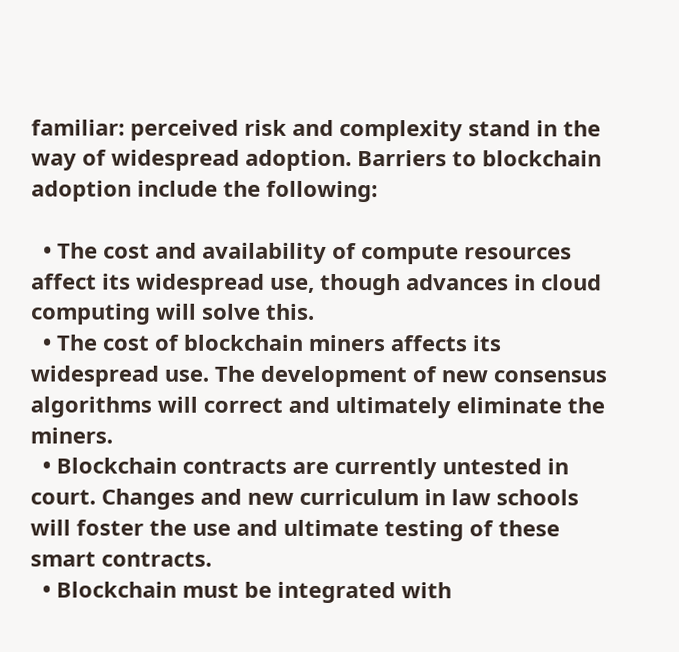familiar: perceived risk and complexity stand in the way of widespread adoption. Barriers to blockchain adoption include the following:

  • The cost and availability of compute resources affect its widespread use, though advances in cloud computing will solve this.
  • The cost of blockchain miners affects its widespread use. The development of new consensus algorithms will correct and ultimately eliminate the miners.
  • Blockchain contracts are currently untested in court. Changes and new curriculum in law schools will foster the use and ultimate testing of these smart contracts.
  • Blockchain must be integrated with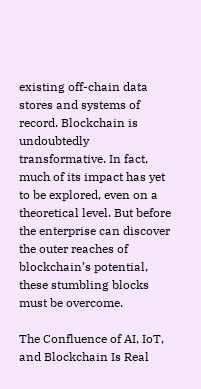existing off-chain data stores and systems of record. Blockchain is undoubtedly transformative. In fact, much of its impact has yet to be explored, even on a theoretical level. But before the enterprise can discover the outer reaches of blockchain’s potential, these stumbling blocks must be overcome.

The Confluence of AI, IoT, and Blockchain Is Real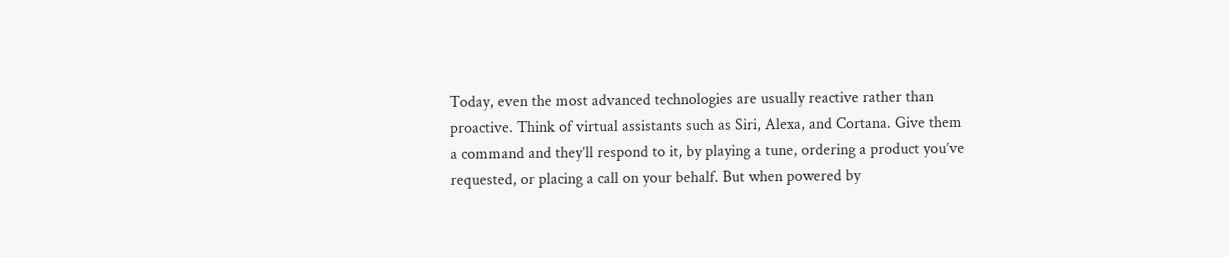Today, even the most advanced technologies are usually reactive rather than proactive. Think of virtual assistants such as Siri, Alexa, and Cortana. Give them a command and they’ll respond to it, by playing a tune, ordering a product you’ve requested, or placing a call on your behalf. But when powered by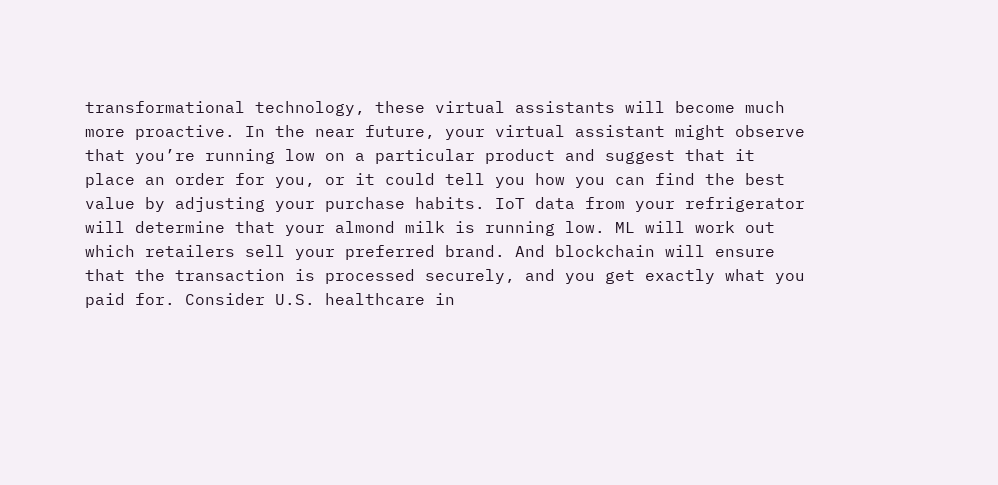transformational technology, these virtual assistants will become much more proactive. In the near future, your virtual assistant might observe that you’re running low on a particular product and suggest that it place an order for you, or it could tell you how you can find the best value by adjusting your purchase habits. IoT data from your refrigerator will determine that your almond milk is running low. ML will work out which retailers sell your preferred brand. And blockchain will ensure that the transaction is processed securely, and you get exactly what you paid for. Consider U.S. healthcare in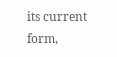its current form,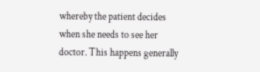whereby the patient decides when she needs to see her doctor. This happens generally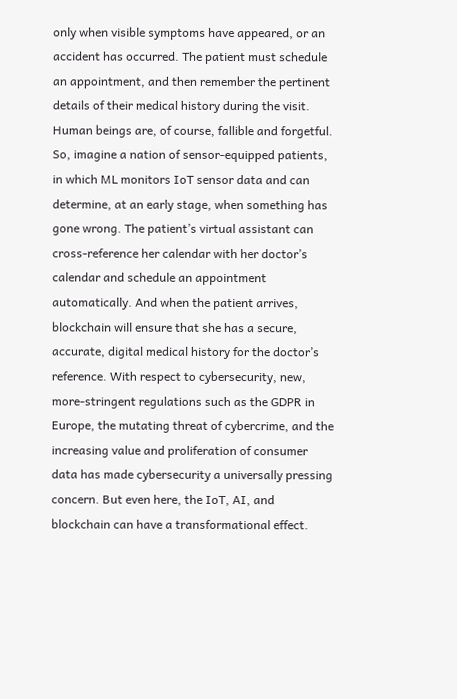only when visible symptoms have appeared, or an accident has occurred. The patient must schedule an appointment, and then remember the pertinent details of their medical history during the visit. Human beings are, of course, fallible and forgetful. So, imagine a nation of sensor-equipped patients, in which ML monitors IoT sensor data and can determine, at an early stage, when something has gone wrong. The patient’s virtual assistant can cross-reference her calendar with her doctor’s calendar and schedule an appointment automatically. And when the patient arrives, blockchain will ensure that she has a secure, accurate, digital medical history for the doctor’s reference. With respect to cybersecurity, new, more-stringent regulations such as the GDPR in Europe, the mutating threat of cybercrime, and the increasing value and proliferation of consumer data has made cybersecurity a universally pressing concern. But even here, the IoT, AI, and blockchain can have a transformational effect.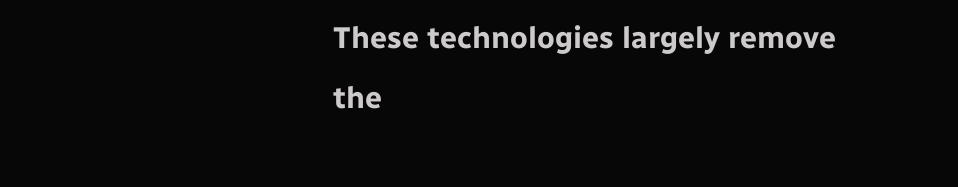These technologies largely remove the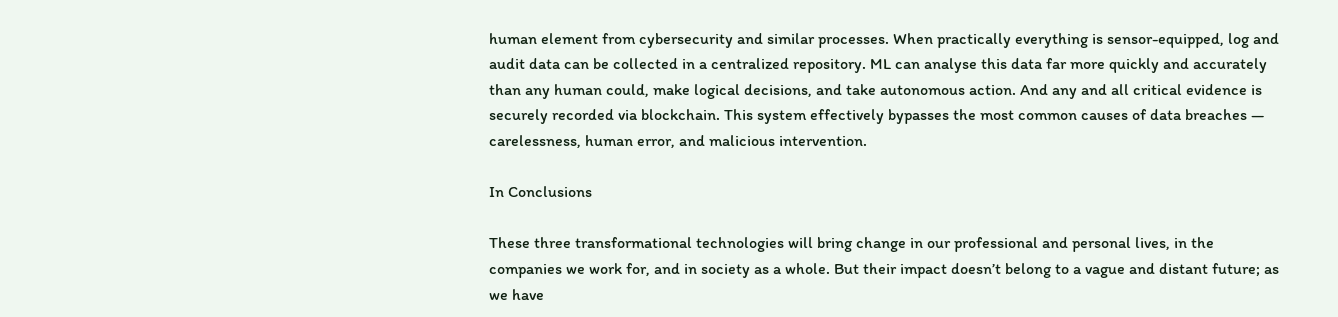human element from cybersecurity and similar processes. When practically everything is sensor-equipped, log and audit data can be collected in a centralized repository. ML can analyse this data far more quickly and accurately than any human could, make logical decisions, and take autonomous action. And any and all critical evidence is securely recorded via blockchain. This system effectively bypasses the most common causes of data breaches — carelessness, human error, and malicious intervention.

In Conclusions

These three transformational technologies will bring change in our professional and personal lives, in the companies we work for, and in society as a whole. But their impact doesn’t belong to a vague and distant future; as we have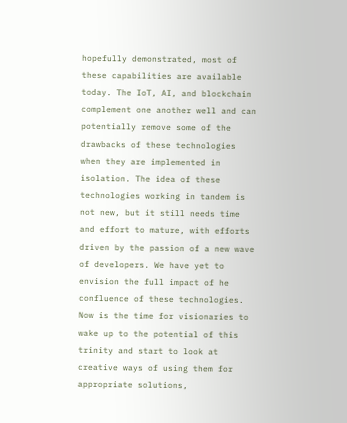hopefully demonstrated, most of these capabilities are available today. The IoT, AI, and blockchain complement one another well and can potentially remove some of the drawbacks of these technologies when they are implemented in isolation. The idea of these technologies working in tandem is not new, but it still needs time and effort to mature, with efforts driven by the passion of a new wave of developers. We have yet to envision the full impact of he confluence of these technologies. Now is the time for visionaries to wake up to the potential of this trinity and start to look at creative ways of using them for appropriate solutions,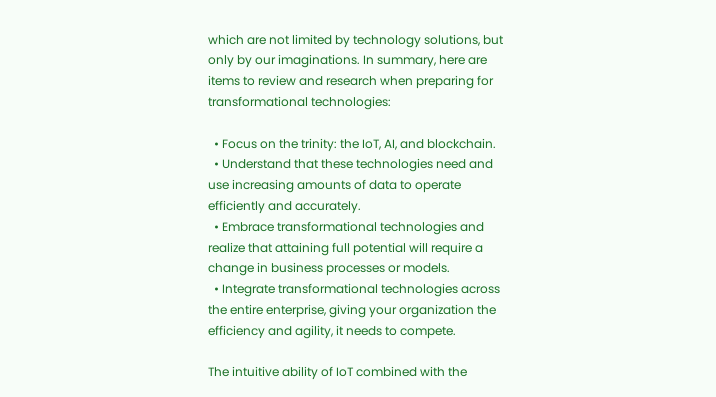which are not limited by technology solutions, but only by our imaginations. In summary, here are items to review and research when preparing for transformational technologies:

  • Focus on the trinity: the IoT, AI, and blockchain.
  • Understand that these technologies need and use increasing amounts of data to operate efficiently and accurately.
  • Embrace transformational technologies and realize that attaining full potential will require a change in business processes or models.
  • Integrate transformational technologies across the entire enterprise, giving your organization the efficiency and agility, it needs to compete.

The intuitive ability of IoT combined with the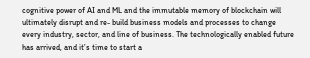cognitive power of AI and ML and the immutable memory of blockchain will ultimately disrupt and re- build business models and processes to change every industry, sector, and line of business. The technologically enabled future has arrived, and it’s time to start a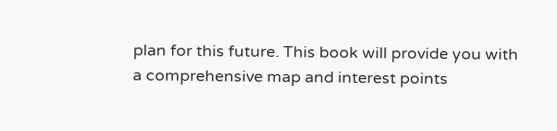plan for this future. This book will provide you with a comprehensive map and interest points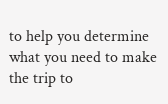to help you determine what you need to make the trip to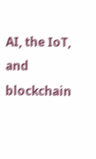AI, the IoT, and blockchain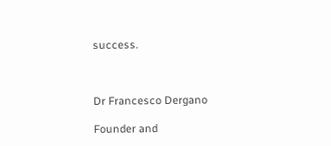success.



Dr Francesco Dergano

Founder and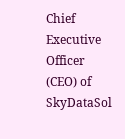Chief Executive Officer (CEO) of SkyDataSol